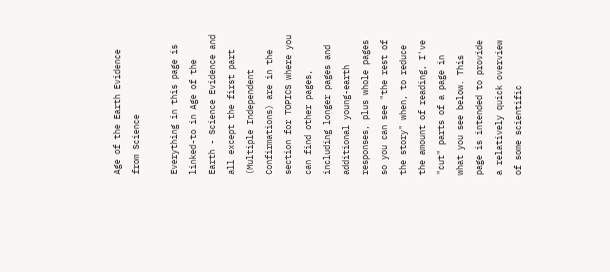Age of the Earth Evidence from Science

Everything in this page is linked-to in Age of the Earth - Science Evidence and all except the first part (Multiple Independent Confirmations) are in the section for TOPICS where you can find other pages, including longer pages and additional young-earth responses, plus whole pages so you can see "the rest of the story" when, to reduce the amount of reading, I've "cut" parts of a page in what you see below. This page is intended to provide a relatively quick overview of some scientific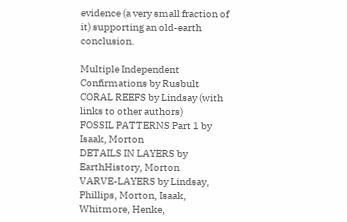evidence (a very small fraction of it) supporting an old-earth conclusion.

Multiple Independent Confirmations by Rusbult
CORAL REEFS by Lindsay (with links to other authors)
FOSSIL PATTERNS Part 1 by Isaak, Morton
DETAILS IN LAYERS by EarthHistory, Morton
VARVE-LAYERS by Lindsay, Phillips, Morton, Isaak, Whitmore, Henke,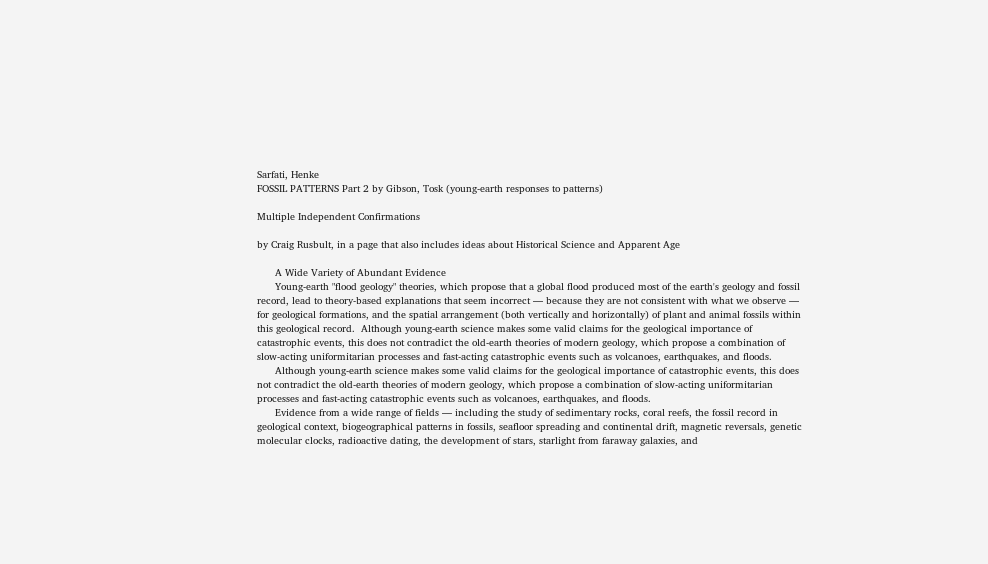Sarfati, Henke
FOSSIL PATTERNS Part 2 by Gibson, Tosk (young-earth responses to patterns)

Multiple Independent Confirmations

by Craig Rusbult, in a page that also includes ideas about Historical Science and Apparent Age

      A Wide Variety of Abundant Evidence
      Young-earth "flood geology" theories, which propose that a global flood produced most of the earth's geology and fossil record, lead to theory-based explanations that seem incorrect — because they are not consistent with what we observe — for geological formations, and the spatial arrangement (both vertically and horizontally) of plant and animal fossils within this geological record.  Although young-earth science makes some valid claims for the geological importance of catastrophic events, this does not contradict the old-earth theories of modern geology, which propose a combination of slow-acting uniformitarian processes and fast-acting catastrophic events such as volcanoes, earthquakes, and floods.
      Although young-earth science makes some valid claims for the geological importance of catastrophic events, this does not contradict the old-earth theories of modern geology, which propose a combination of slow-acting uniformitarian processes and fast-acting catastrophic events such as volcanoes, earthquakes, and floods.
      Evidence from a wide range of fields — including the study of sedimentary rocks, coral reefs, the fossil record in geological context, biogeographical patterns in fossils, seafloor spreading and continental drift, magnetic reversals, genetic molecular clocks, radioactive dating, the development of stars, starlight from faraway galaxies, and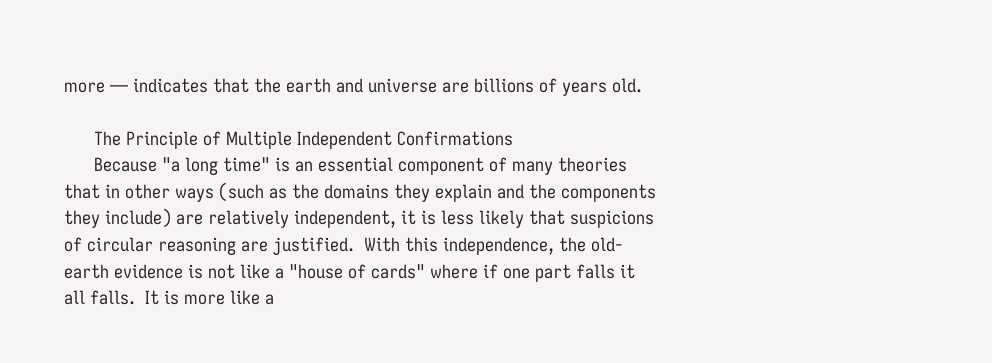more — indicates that the earth and universe are billions of years old.

      The Principle of Multiple Independent Confirmations
      Because "a long time" is an essential component of many theories that in other ways (such as the domains they explain and the components they include) are relatively independent, it is less likely that suspicions of circular reasoning are justified.  With this independence, the old-earth evidence is not like a "house of cards" where if one part falls it all falls.  It is more like a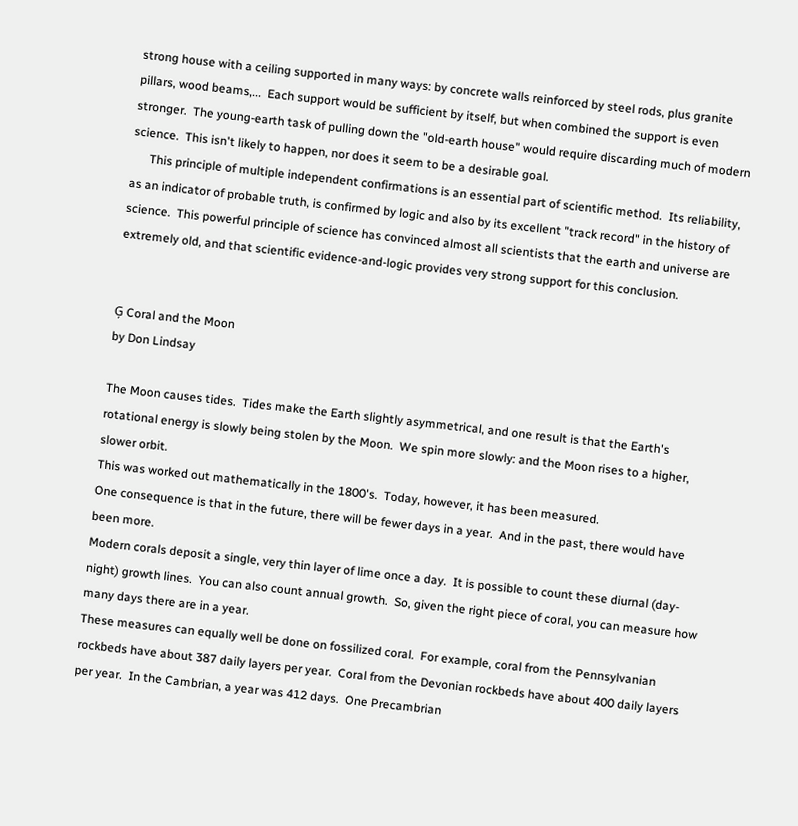strong house with a ceiling supported in many ways: by concrete walls reinforced by steel rods, plus granite pillars, wood beams,...  Each support would be sufficient by itself, but when combined the support is even stronger.  The young-earth task of pulling down the "old-earth house" would require discarding much of modern science.  This isn't likely to happen, nor does it seem to be a desirable goal.
      This principle of multiple independent confirmations is an essential part of scientific method.  Its reliability, as an indicator of probable truth, is confirmed by logic and also by its excellent "track record" in the history of science.  This powerful principle of science has convinced almost all scientists that the earth and universe are extremely old, and that scientific evidence-and-logic provides very strong support for this conclusion.


Ģ Coral and the Moon
by Don Lindsay

The Moon causes tides.  Tides make the Earth slightly asymmetrical, and one result is that the Earth's rotational energy is slowly being stolen by the Moon.  We spin more slowly: and the Moon rises to a higher, slower orbit.
This was worked out mathematically in the 1800's.  Today, however, it has been measured.
One consequence is that in the future, there will be fewer days in a year.  And in the past, there would have been more.
Modern corals deposit a single, very thin layer of lime once a day.  It is possible to count these diurnal (day-night) growth lines.  You can also count annual growth.  So, given the right piece of coral, you can measure how many days there are in a year.
These measures can equally well be done on fossilized coral.  For example, coral from the Pennsylvanian rockbeds have about 387 daily layers per year.  Coral from the Devonian rockbeds have about 400 daily layers per year.  In the Cambrian, a year was 412 days.  One Precambrian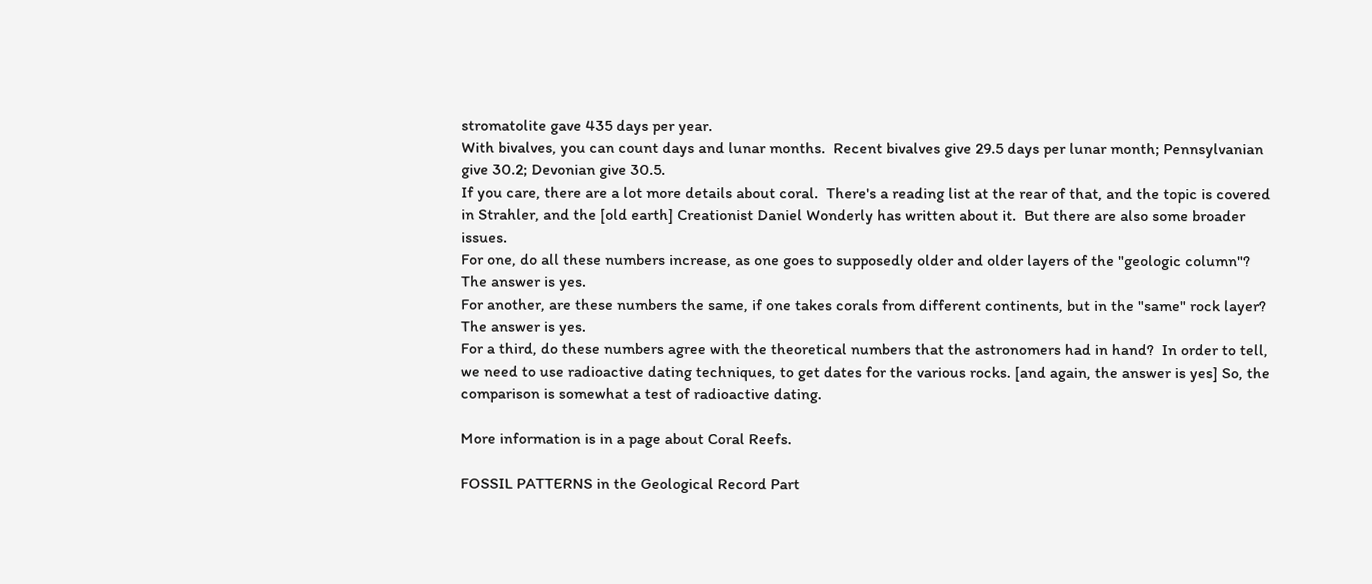stromatolite gave 435 days per year.
With bivalves, you can count days and lunar months.  Recent bivalves give 29.5 days per lunar month; Pennsylvanian give 30.2; Devonian give 30.5.
If you care, there are a lot more details about coral.  There's a reading list at the rear of that, and the topic is covered in Strahler, and the [old earth] Creationist Daniel Wonderly has written about it.  But there are also some broader issues.
For one, do all these numbers increase, as one goes to supposedly older and older layers of the "geologic column"?  The answer is yes.
For another, are these numbers the same, if one takes corals from different continents, but in the "same" rock layer?  The answer is yes.
For a third, do these numbers agree with the theoretical numbers that the astronomers had in hand?  In order to tell, we need to use radioactive dating techniques, to get dates for the various rocks. [and again, the answer is yes] So, the comparison is somewhat a test of radioactive dating.

More information is in a page about Coral Reefs.

FOSSIL PATTERNS in the Geological Record Part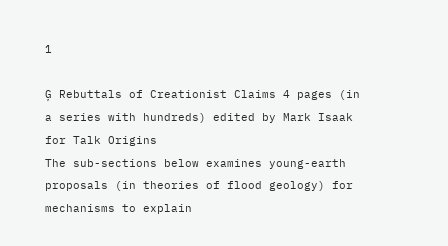1

Ģ Rebuttals of Creationist Claims 4 pages (in a series with hundreds) edited by Mark Isaak for Talk Origins
The sub-sections below examines young-earth proposals (in theories of flood geology) for mechanisms to explain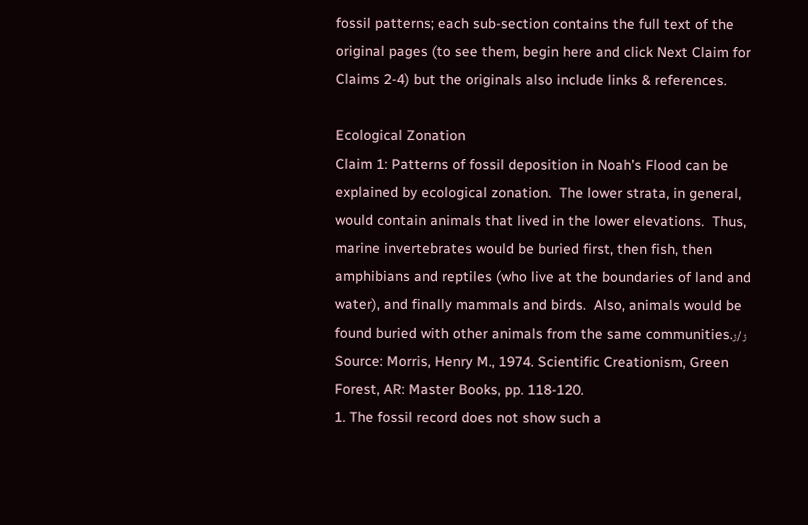fossil patterns; each sub-section contains the full text of the original pages (to see them, begin here and click Next Claim for Claims 2-4) but the originals also include links & references.

Ecological Zonation
Claim 1: Patterns of fossil deposition in Noah's Flood can be explained by ecological zonation.  The lower strata, in general, would contain animals that lived in the lower elevations.  Thus, marine invertebrates would be buried first, then fish, then amphibians and reptiles (who live at the boundaries of land and water), and finally mammals and birds.  Also, animals would be found buried with other animals from the same communities.ݬ /ݬ Source: Morris, Henry M., 1974. Scientific Creationism, Green Forest, AR: Master Books, pp. 118-120.
1. The fossil record does not show such a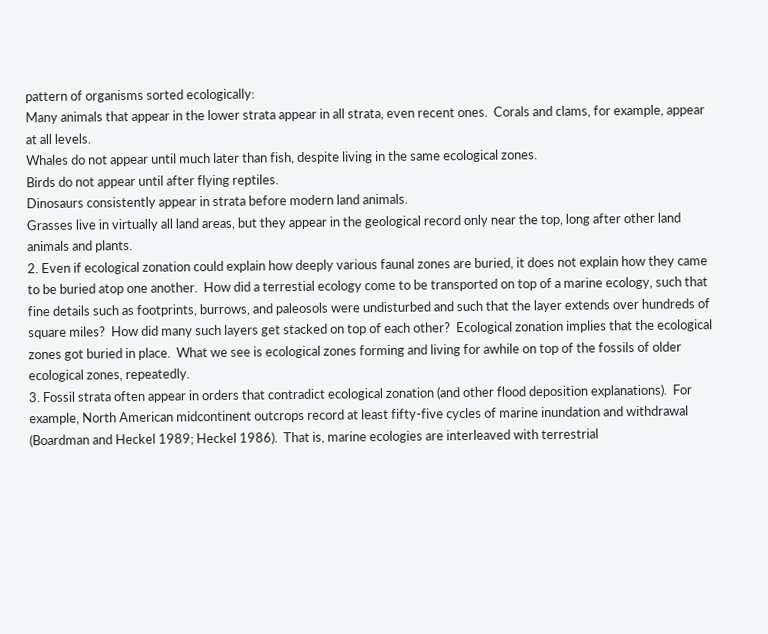pattern of organisms sorted ecologically:
Many animals that appear in the lower strata appear in all strata, even recent ones.  Corals and clams, for example, appear at all levels.
Whales do not appear until much later than fish, despite living in the same ecological zones.
Birds do not appear until after flying reptiles.
Dinosaurs consistently appear in strata before modern land animals.
Grasses live in virtually all land areas, but they appear in the geological record only near the top, long after other land animals and plants.
2. Even if ecological zonation could explain how deeply various faunal zones are buried, it does not explain how they came to be buried atop one another.  How did a terrestial ecology come to be transported on top of a marine ecology, such that fine details such as footprints, burrows, and paleosols were undisturbed and such that the layer extends over hundreds of square miles?  How did many such layers get stacked on top of each other?  Ecological zonation implies that the ecological zones got buried in place.  What we see is ecological zones forming and living for awhile on top of the fossils of older ecological zones, repeatedly.
3. Fossil strata often appear in orders that contradict ecological zonation (and other flood deposition explanations).  For example, North American midcontinent outcrops record at least fifty-five cycles of marine inundation and withdrawal (Boardman and Heckel 1989; Heckel 1986).  That is, marine ecologies are interleaved with terrestrial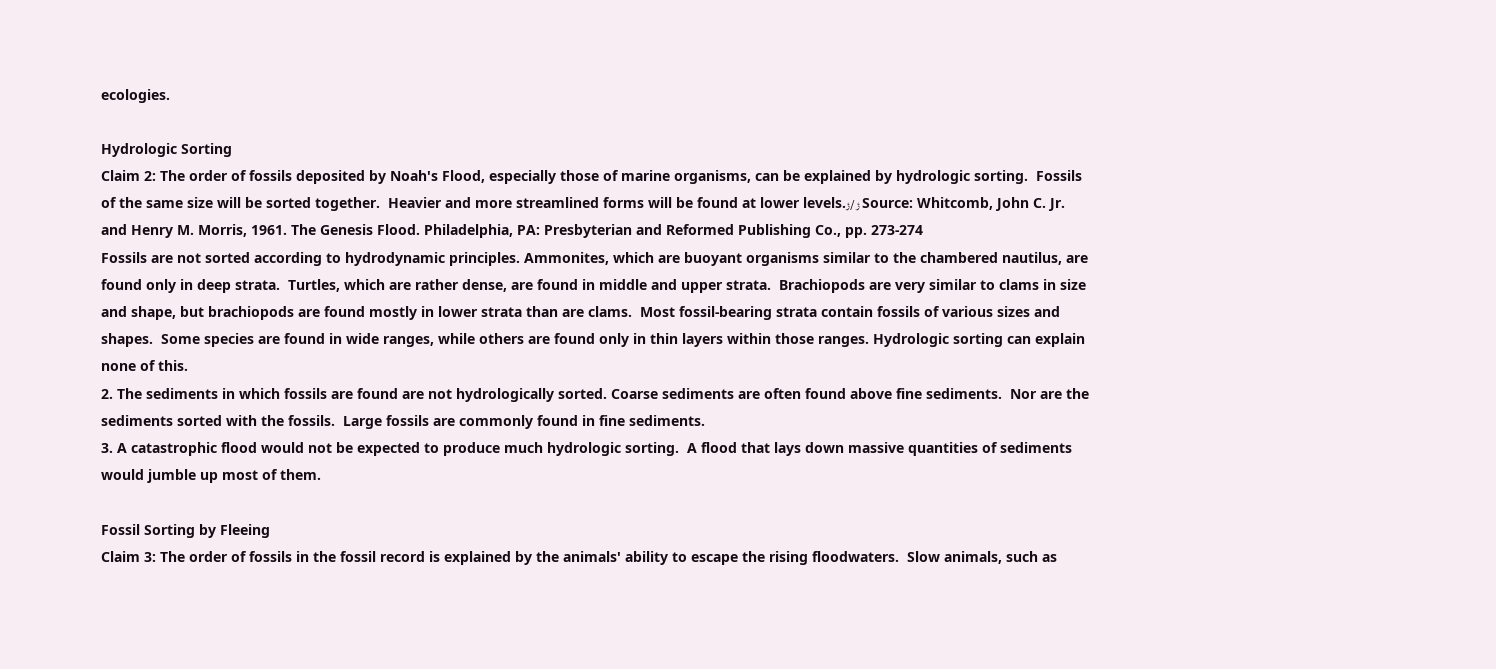ecologies.

Hydrologic Sorting
Claim 2: The order of fossils deposited by Noah's Flood, especially those of marine organisms, can be explained by hydrologic sorting.  Fossils of the same size will be sorted together.  Heavier and more streamlined forms will be found at lower levels.ݬ /ݬ Source: Whitcomb, John C. Jr. and Henry M. Morris, 1961. The Genesis Flood. Philadelphia, PA: Presbyterian and Reformed Publishing Co., pp. 273-274
Fossils are not sorted according to hydrodynamic principles. Ammonites, which are buoyant organisms similar to the chambered nautilus, are found only in deep strata.  Turtles, which are rather dense, are found in middle and upper strata.  Brachiopods are very similar to clams in size and shape, but brachiopods are found mostly in lower strata than are clams.  Most fossil-bearing strata contain fossils of various sizes and shapes.  Some species are found in wide ranges, while others are found only in thin layers within those ranges. Hydrologic sorting can explain none of this.
2. The sediments in which fossils are found are not hydrologically sorted. Coarse sediments are often found above fine sediments.  Nor are the sediments sorted with the fossils.  Large fossils are commonly found in fine sediments.
3. A catastrophic flood would not be expected to produce much hydrologic sorting.  A flood that lays down massive quantities of sediments would jumble up most of them.

Fossil Sorting by Fleeing
Claim 3: The order of fossils in the fossil record is explained by the animals' ability to escape the rising floodwaters.  Slow animals, such as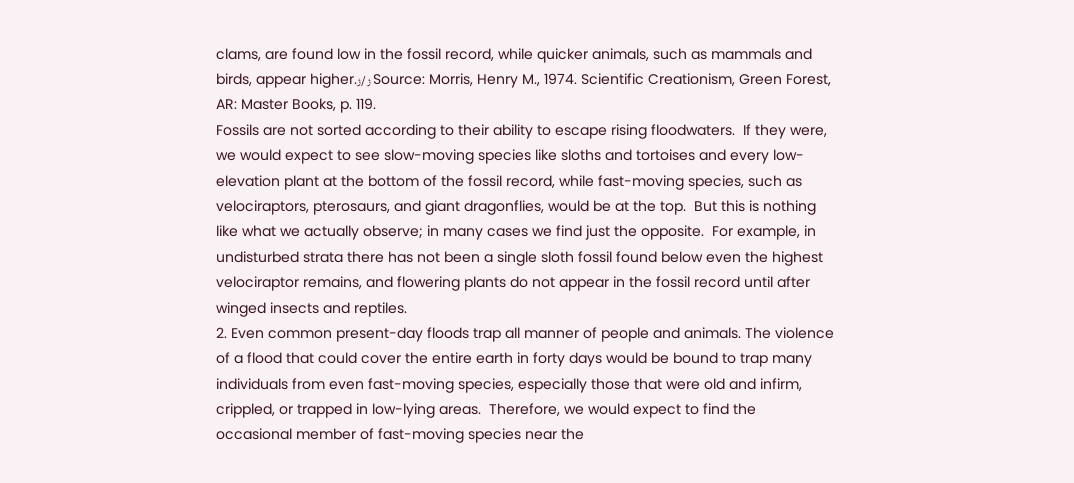clams, are found low in the fossil record, while quicker animals, such as mammals and birds, appear higher.ݬ /ݬ Source: Morris, Henry M., 1974. Scientific Creationism, Green Forest, AR: Master Books, p. 119.
Fossils are not sorted according to their ability to escape rising floodwaters.  If they were, we would expect to see slow-moving species like sloths and tortoises and every low-elevation plant at the bottom of the fossil record, while fast-moving species, such as velociraptors, pterosaurs, and giant dragonflies, would be at the top.  But this is nothing like what we actually observe; in many cases we find just the opposite.  For example, in undisturbed strata there has not been a single sloth fossil found below even the highest velociraptor remains, and flowering plants do not appear in the fossil record until after winged insects and reptiles.
2. Even common present-day floods trap all manner of people and animals. The violence of a flood that could cover the entire earth in forty days would be bound to trap many individuals from even fast-moving species, especially those that were old and infirm, crippled, or trapped in low-lying areas.  Therefore, we would expect to find the occasional member of fast-moving species near the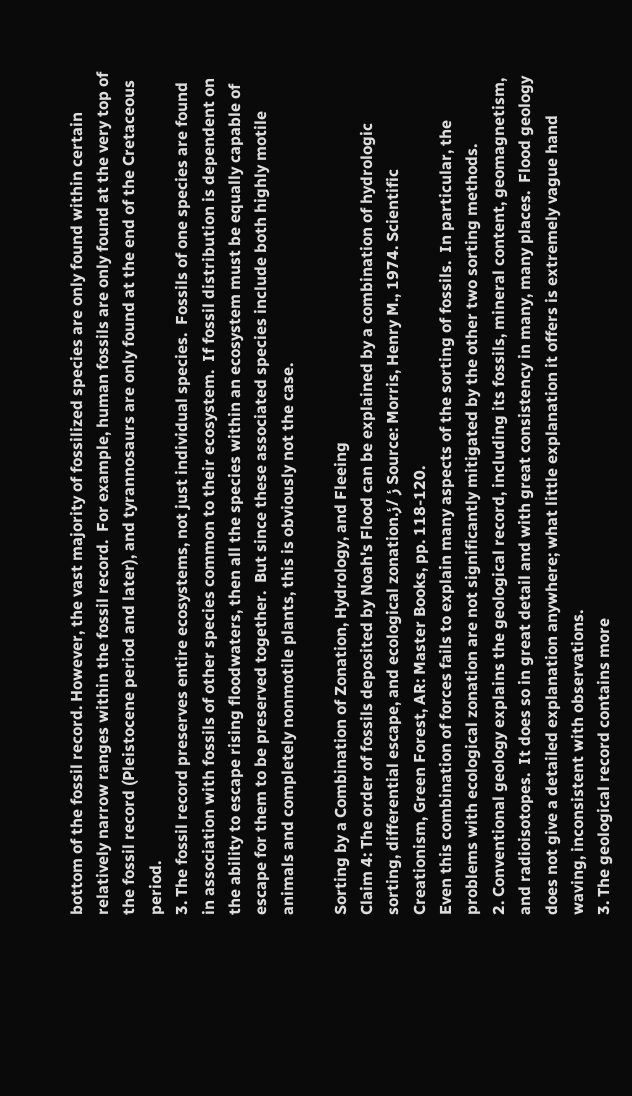bottom of the fossil record. However, the vast majority of fossilized species are only found within certain relatively narrow ranges within the fossil record.  For example, human fossils are only found at the very top of the fossil record (Pleistocene period and later), and tyrannosaurs are only found at the end of the Cretaceous period.
3. The fossil record preserves entire ecosystems, not just individual species.  Fossils of one species are found in association with fossils of other species common to their ecosystem.  If fossil distribution is dependent on the ability to escape rising floodwaters, then all the species within an ecosystem must be equally capable of escape for them to be preserved together.  But since these associated species include both highly motile animals and completely nonmotile plants, this is obviously not the case.

Sorting by a Combination of Zonation, Hydrology, and Fleeing
Claim 4: The order of fossils deposited by Noah's Flood can be explained by a combination of hydrologic sorting, differential escape, and ecological zonation.ݬ /ݬ Source: Morris, Henry M., 1974. Scientific Creationism, Green Forest, AR: Master Books, pp. 118-120.
Even this combination of forces fails to explain many aspects of the sorting of fossils.  In particular, the problems with ecological zonation are not significantly mitigated by the other two sorting methods.
2. Conventional geology explains the geological record, including its fossils, mineral content, geomagnetism, and radioisotopes.  It does so in great detail and with great consistency in many, many places.  Flood geology does not give a detailed explanation anywhere; what little explanation it offers is extremely vague hand waving, inconsistent with observations.
3. The geological record contains more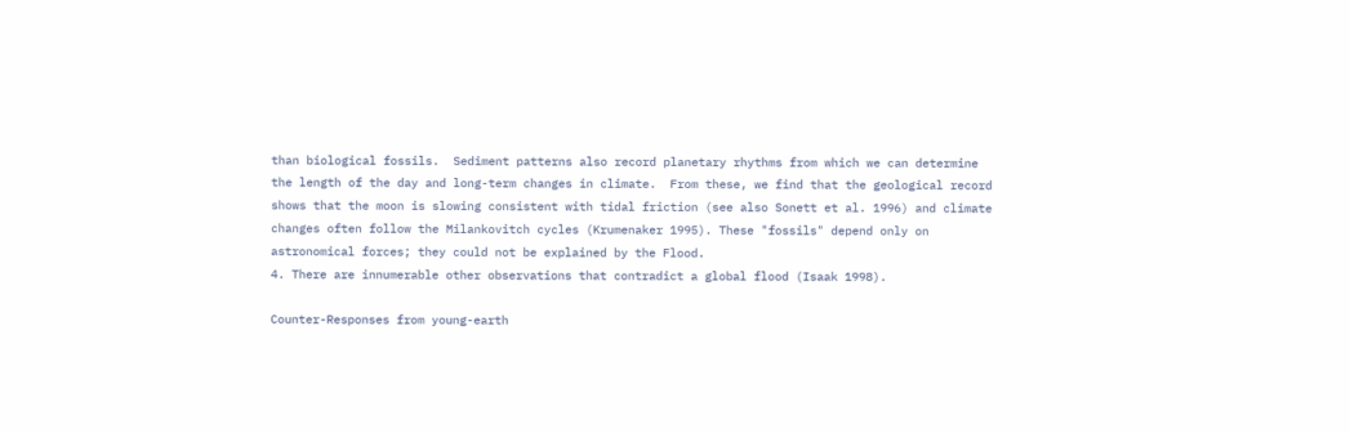than biological fossils.  Sediment patterns also record planetary rhythms from which we can determine the length of the day and long-term changes in climate.  From these, we find that the geological record shows that the moon is slowing consistent with tidal friction (see also Sonett et al. 1996) and climate changes often follow the Milankovitch cycles (Krumenaker 1995). These "fossils" depend only on astronomical forces; they could not be explained by the Flood.
4. There are innumerable other observations that contradict a global flood (Isaak 1998).

Counter-Responses from young-earth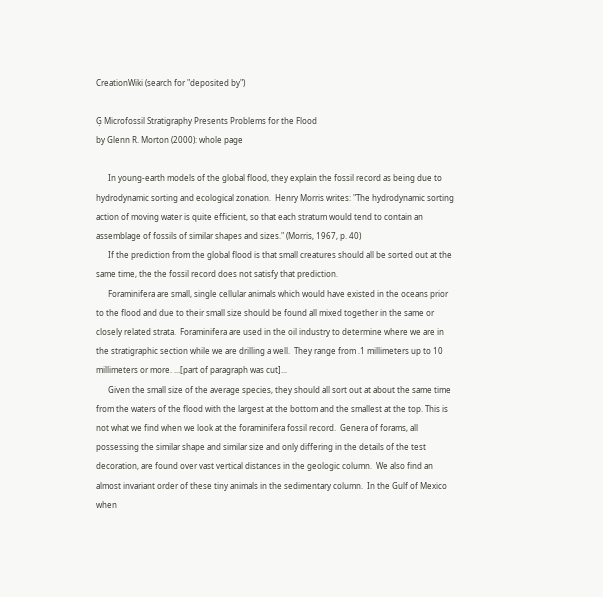CreationWiki (search for "deposited by")

Ģ Microfossil Stratigraphy Presents Problems for the Flood
by Glenn R. Morton (2000): whole page

      In young-earth models of the global flood, they explain the fossil record as being due to hydrodynamic sorting and ecological zonation.  Henry Morris writes: "The hydrodynamic sorting action of moving water is quite efficient, so that each stratum would tend to contain an assemblage of fossils of similar shapes and sizes." (Morris, 1967, p. 40)
      If the prediction from the global flood is that small creatures should all be sorted out at the same time, the the fossil record does not satisfy that prediction.
      Foraminifera are small, single cellular animals which would have existed in the oceans prior to the flood and due to their small size should be found all mixed together in the same or closely related strata.  Foraminifera are used in the oil industry to determine where we are in the stratigraphic section while we are drilling a well.  They range from .1 millimeters up to 10 millimeters or more. ...[part of paragraph was cut]...
      Given the small size of the average species, they should all sort out at about the same time from the waters of the flood with the largest at the bottom and the smallest at the top. This is not what we find when we look at the foraminifera fossil record.  Genera of forams, all possessing the similar shape and similar size and only differing in the details of the test decoration, are found over vast vertical distances in the geologic column.  We also find an almost invariant order of these tiny animals in the sedimentary column.  In the Gulf of Mexico when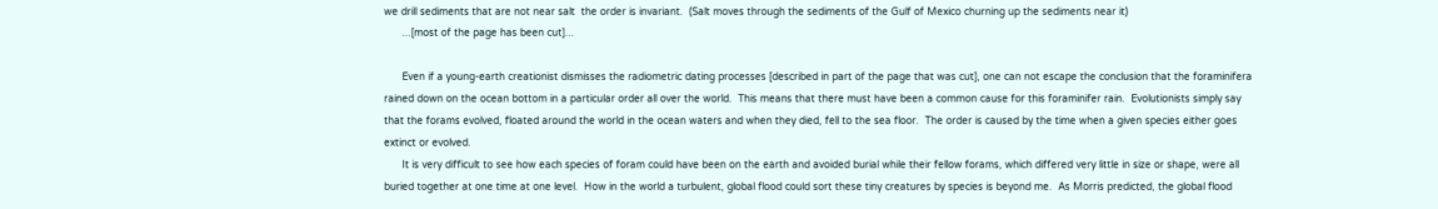we drill sediments that are not near salt  the order is invariant.  (Salt moves through the sediments of the Gulf of Mexico churning up the sediments near it)
      ...[most of the page has been cut]...

      Even if a young-earth creationist dismisses the radiometric dating processes [described in part of the page that was cut], one can not escape the conclusion that the foraminifera rained down on the ocean bottom in a particular order all over the world.  This means that there must have been a common cause for this foraminifer rain.  Evolutionists simply say that the forams evolved, floated around the world in the ocean waters and when they died, fell to the sea floor.  The order is caused by the time when a given species either goes extinct or evolved.
      It is very difficult to see how each species of foram could have been on the earth and avoided burial while their fellow forams, which differed very little in size or shape, were all buried together at one time at one level.  How in the world a turbulent, global flood could sort these tiny creatures by species is beyond me.  As Morris predicted, the global flood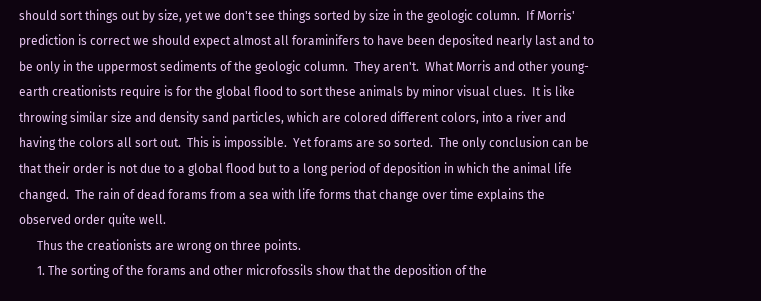should sort things out by size, yet we don't see things sorted by size in the geologic column.  If Morris' prediction is correct we should expect almost all foraminifers to have been deposited nearly last and to be only in the uppermost sediments of the geologic column.  They aren't.  What Morris and other young-earth creationists require is for the global flood to sort these animals by minor visual clues.  It is like throwing similar size and density sand particles, which are colored different colors, into a river and having the colors all sort out.  This is impossible.  Yet forams are so sorted.  The only conclusion can be that their order is not due to a global flood but to a long period of deposition in which the animal life changed.  The rain of dead forams from a sea with life forms that change over time explains the observed order quite well.
      Thus the creationists are wrong on three points.
      1. The sorting of the forams and other microfossils show that the deposition of the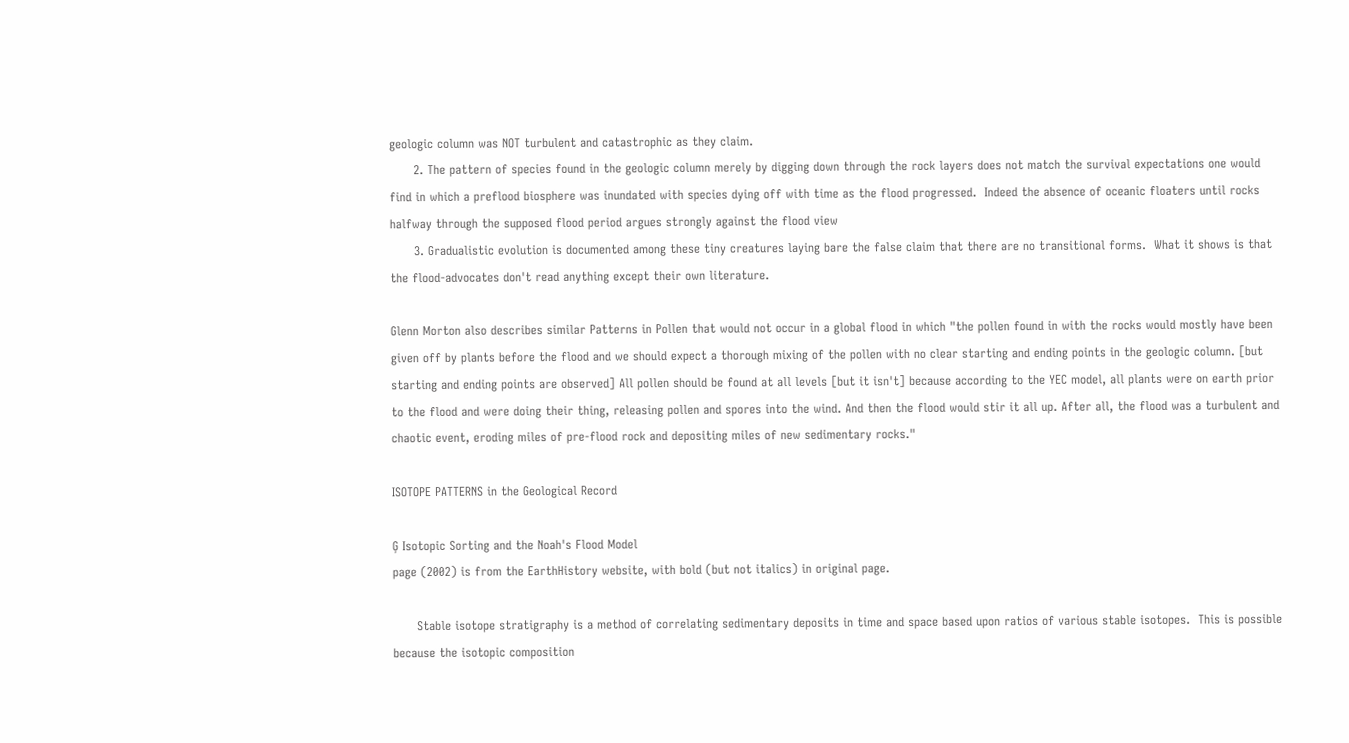geologic column was NOT turbulent and catastrophic as they claim.
      2. The pattern of species found in the geologic column merely by digging down through the rock layers does not match the survival expectations one would find in which a preflood biosphere was inundated with species dying off with time as the flood progressed.  Indeed the absence of oceanic floaters until rocks halfway through the supposed flood period argues strongly against the flood view
      3. Gradualistic evolution is documented among these tiny creatures laying bare the false claim that there are no transitional forms.  What it shows is that the flood-advocates don't read anything except their own literature.

Glenn Morton also describes similar Patterns in Pollen that would not occur in a global flood in which "the pollen found in with the rocks would mostly have been given off by plants before the flood and we should expect a thorough mixing of the pollen with no clear starting and ending points in the geologic column. [but starting and ending points are observed] All pollen should be found at all levels [but it isn't] because according to the YEC model, all plants were on earth prior to the flood and were doing their thing, releasing pollen and spores into the wind. And then the flood would stir it all up. After all, the flood was a turbulent and chaotic event, eroding miles of pre-flood rock and depositing miles of new sedimentary rocks."

ISOTOPE PATTERNS in the Geological Record

Ģ Isotopic Sorting and the Noah's Flood Model
page (2002) is from the EarthHistory website, with bold (but not italics) in original page.

      Stable isotope stratigraphy is a method of correlating sedimentary deposits in time and space based upon ratios of various stable isotopes.  This is possible because the isotopic composition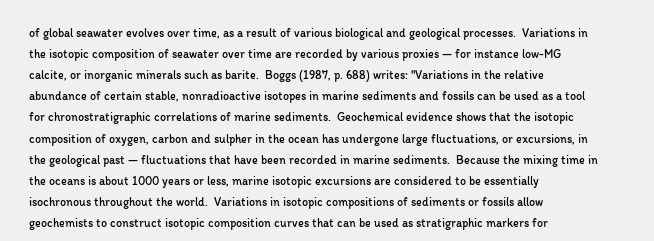of global seawater evolves over time, as a result of various biological and geological processes.  Variations in the isotopic composition of seawater over time are recorded by various proxies — for instance low-MG calcite, or inorganic minerals such as barite.  Boggs (1987, p. 688) writes: "Variations in the relative abundance of certain stable, nonradioactive isotopes in marine sediments and fossils can be used as a tool for chronostratigraphic correlations of marine sediments.  Geochemical evidence shows that the isotopic composition of oxygen, carbon and sulpher in the ocean has undergone large fluctuations, or excursions, in the geological past — fluctuations that have been recorded in marine sediments.  Because the mixing time in the oceans is about 1000 years or less, marine isotopic excursions are considered to be essentially isochronous throughout the world.  Variations in isotopic compositions of sediments or fossils allow geochemists to construct isotopic composition curves that can be used as stratigraphic markers for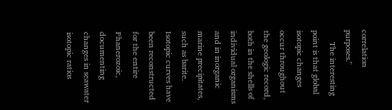correlation purposes."
      The interesting point is that global isotopic changes occur throughout the geologic record, both in the shells of individual organisms and in inorganic marine precipitates, such as barite.  Isotopic curves have been reconstructed for the entire Phanerozoic, documenting changes in seawater isotopic ratios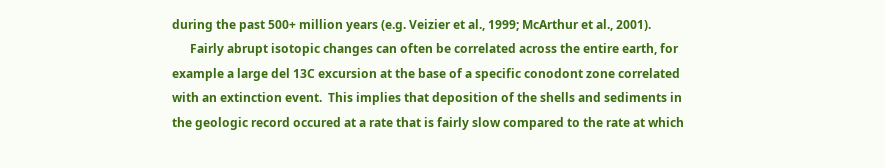during the past 500+ million years (e.g. Veizier et al., 1999; McArthur et al., 2001).
      Fairly abrupt isotopic changes can often be correlated across the entire earth, for example a large del 13C excursion at the base of a specific conodont zone correlated with an extinction event.  This implies that deposition of the shells and sediments in the geologic record occured at a rate that is fairly slow compared to the rate at which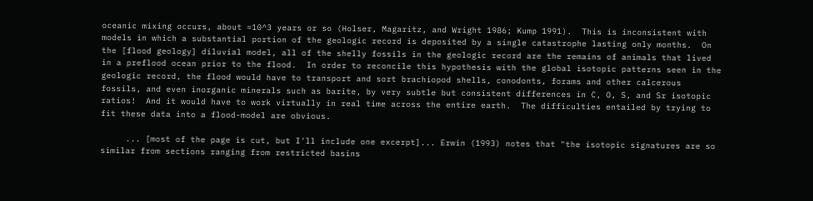oceanic mixing occurs, about ≈10^3 years or so (Holser, Magaritz, and Wright 1986; Kump 1991).  This is inconsistent with models in which a substantial portion of the geologic record is deposited by a single catastrophe lasting only months.  On the [flood geology] diluvial model, all of the shelly fossils in the geologic record are the remains of animals that lived in a preflood ocean prior to the flood.  In order to reconcile this hypothesis with the global isotopic patterns seen in the geologic record, the flood would have to transport and sort brachiopod shells, conodonts, forams and other calcerous fossils, and even inorganic minerals such as barite, by very subtle but consistent differences in C, O, S, and Sr isotopic ratios!  And it would have to work virtually in real time across the entire earth.  The difficulties entailed by trying to fit these data into a flood-model are obvious.

     ... [most of the page is cut, but I'll include one excerpt]... Erwin (1993) notes that "the isotopic signatures are so similar from sections ranging from restricted basins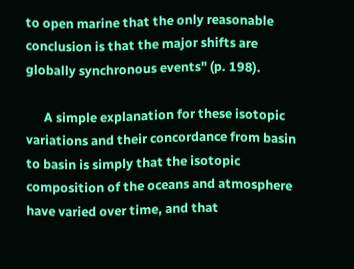to open marine that the only reasonable conclusion is that the major shifts are globally synchronous events" (p. 198).

      A simple explanation for these isotopic variations and their concordance from basin to basin is simply that the isotopic composition of the oceans and atmosphere have varied over time, and that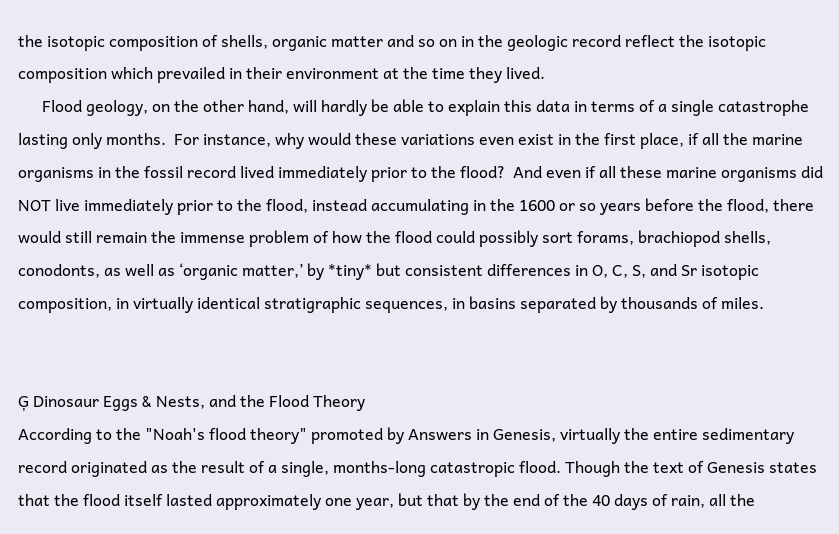the isotopic composition of shells, organic matter and so on in the geologic record reflect the isotopic composition which prevailed in their environment at the time they lived.
      Flood geology, on the other hand, will hardly be able to explain this data in terms of a single catastrophe lasting only months.  For instance, why would these variations even exist in the first place, if all the marine organisms in the fossil record lived immediately prior to the flood?  And even if all these marine organisms did NOT live immediately prior to the flood, instead accumulating in the 1600 or so years before the flood, there would still remain the immense problem of how the flood could possibly sort forams, brachiopod shells, conodonts, as well as ‘organic matter,’ by *tiny* but consistent differences in O, C, S, and Sr isotopic composition, in virtually identical stratigraphic sequences, in basins separated by thousands of miles.


Ģ Dinosaur Eggs & Nests, and the Flood Theory
According to the "Noah's flood theory" promoted by Answers in Genesis, virtually the entire sedimentary record originated as the result of a single, months-long catastropic flood. Though the text of Genesis states that the flood itself lasted approximately one year, but that by the end of the 40 days of rain, all the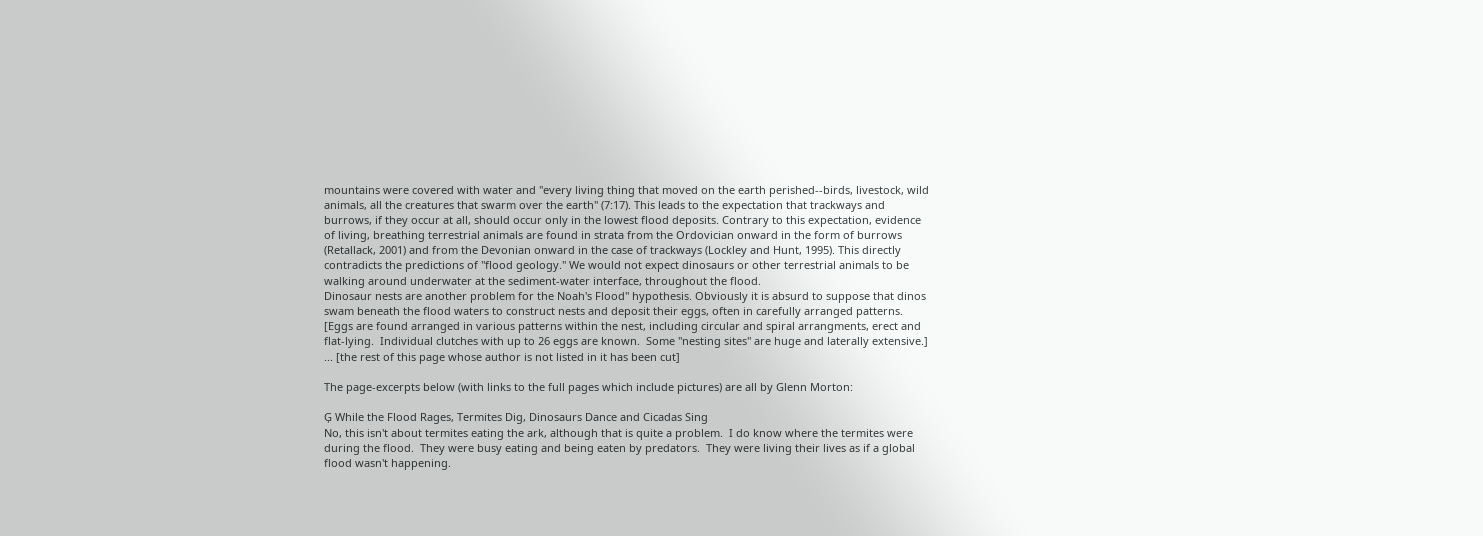mountains were covered with water and "every living thing that moved on the earth perished--birds, livestock, wild animals, all the creatures that swarm over the earth" (7:17). This leads to the expectation that trackways and burrows, if they occur at all, should occur only in the lowest flood deposits. Contrary to this expectation, evidence of living, breathing terrestrial animals are found in strata from the Ordovician onward in the form of burrows (Retallack, 2001) and from the Devonian onward in the case of trackways (Lockley and Hunt, 1995). This directly contradicts the predictions of "flood geology." We would not expect dinosaurs or other terrestrial animals to be walking around underwater at the sediment-water interface, throughout the flood.
Dinosaur nests are another problem for the Noah's Flood" hypothesis. Obviously it is absurd to suppose that dinos swam beneath the flood waters to construct nests and deposit their eggs, often in carefully arranged patterns. [Eggs are found arranged in various patterns within the nest, including circular and spiral arrangments, erect and flat-lying.  Individual clutches with up to 26 eggs are known.  Some "nesting sites" are huge and laterally extensive.]
... [the rest of this page whose author is not listed in it has been cut]

The page-excerpts below (with links to the full pages which include pictures) are all by Glenn Morton:

Ģ While the Flood Rages, Termites Dig, Dinosaurs Dance and Cicadas Sing
No, this isn't about termites eating the ark, although that is quite a problem.  I do know where the termites were during the flood.  They were busy eating and being eaten by predators.  They were living their lives as if a global flood wasn't happening.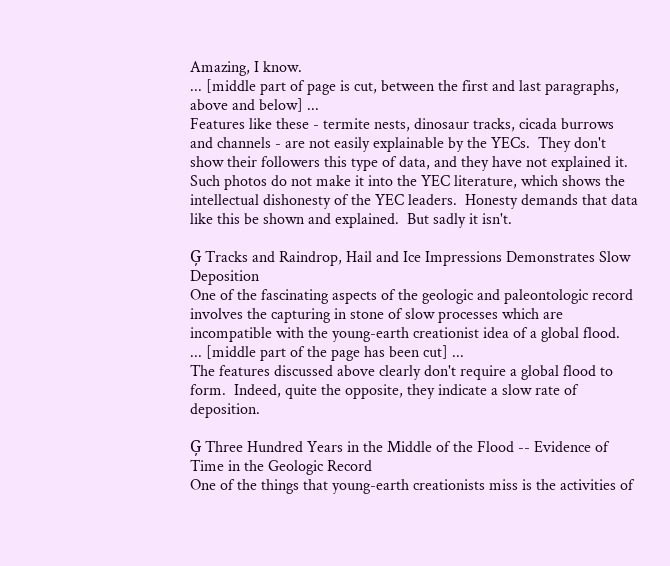Amazing, I know.
... [middle part of page is cut, between the first and last paragraphs, above and below] ...
Features like these - termite nests, dinosaur tracks, cicada burrows and channels - are not easily explainable by the YECs.  They don't show their followers this type of data, and they have not explained it.  Such photos do not make it into the YEC literature, which shows the intellectual dishonesty of the YEC leaders.  Honesty demands that data like this be shown and explained.  But sadly it isn't.

Ģ Tracks and Raindrop, Hail and Ice Impressions Demonstrates Slow Deposition
One of the fascinating aspects of the geologic and paleontologic record involves the capturing in stone of slow processes which are incompatible with the young-earth creationist idea of a global flood.
... [middle part of the page has been cut] ...
The features discussed above clearly don't require a global flood to form.  Indeed, quite the opposite, they indicate a slow rate of deposition.

Ģ Three Hundred Years in the Middle of the Flood -- Evidence of Time in the Geologic Record
One of the things that young-earth creationists miss is the activities of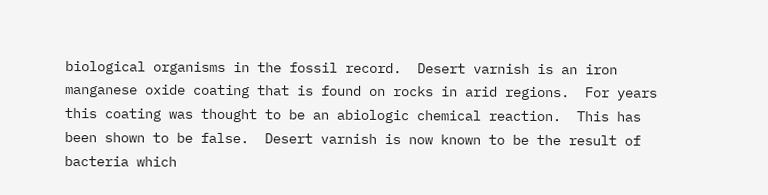biological organisms in the fossil record.  Desert varnish is an iron manganese oxide coating that is found on rocks in arid regions.  For years this coating was thought to be an abiologic chemical reaction.  This has been shown to be false.  Desert varnish is now known to be the result of bacteria which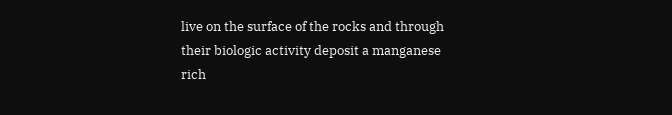live on the surface of the rocks and through their biologic activity deposit a manganese rich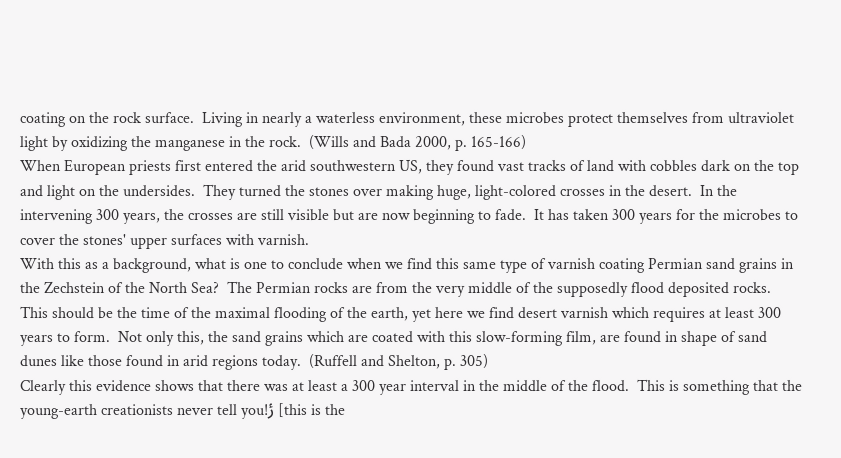coating on the rock surface.  Living in nearly a waterless environment, these microbes protect themselves from ultraviolet light by oxidizing the manganese in the rock.  (Wills and Bada 2000, p. 165-166)
When European priests first entered the arid southwestern US, they found vast tracks of land with cobbles dark on the top and light on the undersides.  They turned the stones over making huge, light-colored crosses in the desert.  In the intervening 300 years, the crosses are still visible but are now beginning to fade.  It has taken 300 years for the microbes to cover the stones' upper surfaces with varnish.
With this as a background, what is one to conclude when we find this same type of varnish coating Permian sand grains in the Zechstein of the North Sea?  The Permian rocks are from the very middle of the supposedly flood deposited rocks.  This should be the time of the maximal flooding of the earth, yet here we find desert varnish which requires at least 300 years to form.  Not only this, the sand grains which are coated with this slow-forming film, are found in shape of sand dunes like those found in arid regions today.  (Ruffell and Shelton, p. 305)
Clearly this evidence shows that there was at least a 300 year interval in the middle of the flood.  This is something that the young-earth creationists never tell you!ݬ [this is the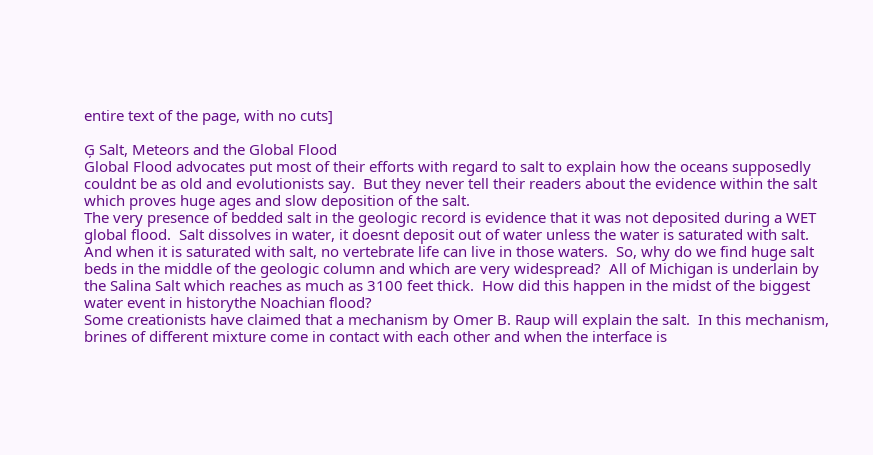entire text of the page, with no cuts]

Ģ Salt, Meteors and the Global Flood
Global Flood advocates put most of their efforts with regard to salt to explain how the oceans supposedly couldnt be as old and evolutionists say.  But they never tell their readers about the evidence within the salt which proves huge ages and slow deposition of the salt.
The very presence of bedded salt in the geologic record is evidence that it was not deposited during a WET global flood.  Salt dissolves in water, it doesnt deposit out of water unless the water is saturated with salt.  And when it is saturated with salt, no vertebrate life can live in those waters.  So, why do we find huge salt beds in the middle of the geologic column and which are very widespread?  All of Michigan is underlain by the Salina Salt which reaches as much as 3100 feet thick.  How did this happen in the midst of the biggest water event in historythe Noachian flood?
Some creationists have claimed that a mechanism by Omer B. Raup will explain the salt.  In this mechanism, brines of different mixture come in contact with each other and when the interface is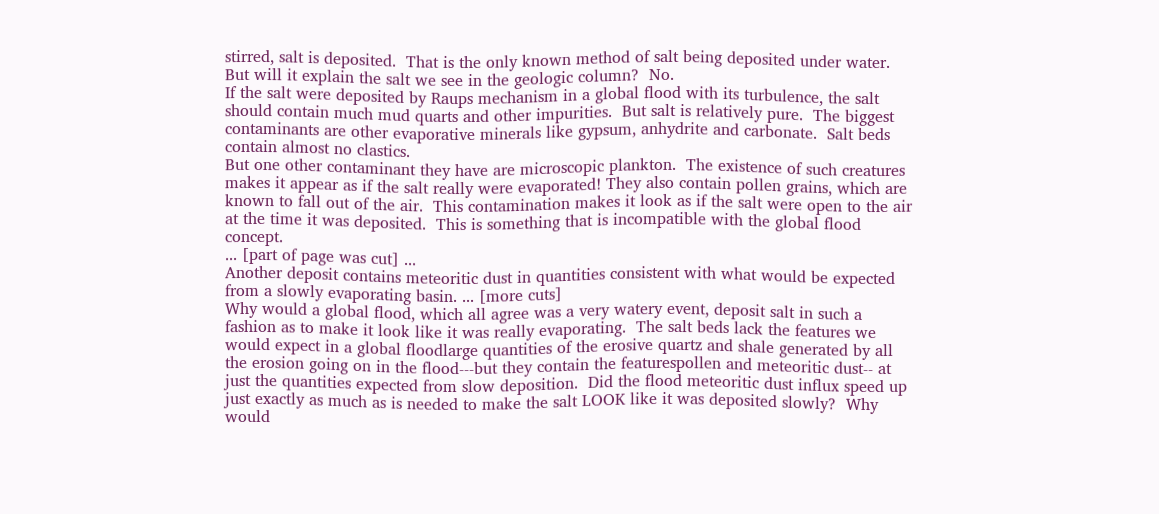stirred, salt is deposited.  That is the only known method of salt being deposited under water.  But will it explain the salt we see in the geologic column?  No.
If the salt were deposited by Raups mechanism in a global flood with its turbulence, the salt should contain much mud quarts and other impurities.  But salt is relatively pure.  The biggest contaminants are other evaporative minerals like gypsum, anhydrite and carbonate.  Salt beds contain almost no clastics.
But one other contaminant they have are microscopic plankton.  The existence of such creatures makes it appear as if the salt really were evaporated! They also contain pollen grains, which are known to fall out of the air.  This contamination makes it look as if the salt were open to the air at the time it was deposited.  This is something that is incompatible with the global flood concept.
... [part of page was cut] ...
Another deposit contains meteoritic dust in quantities consistent with what would be expected from a slowly evaporating basin. ... [more cuts]
Why would a global flood, which all agree was a very watery event, deposit salt in such a fashion as to make it look like it was really evaporating.  The salt beds lack the features we would expect in a global floodlarge quantities of the erosive quartz and shale generated by all the erosion going on in the flood---but they contain the featurespollen and meteoritic dust-- at just the quantities expected from slow deposition.  Did the flood meteoritic dust influx speed up just exactly as much as is needed to make the salt LOOK like it was deposited slowly?  Why would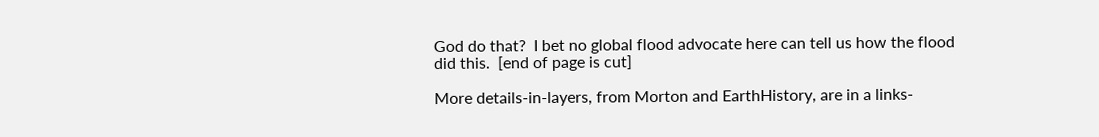God do that?  I bet no global flood advocate here can tell us how the flood did this.  [end of page is cut]

More details-in-layers, from Morton and EarthHistory, are in a links-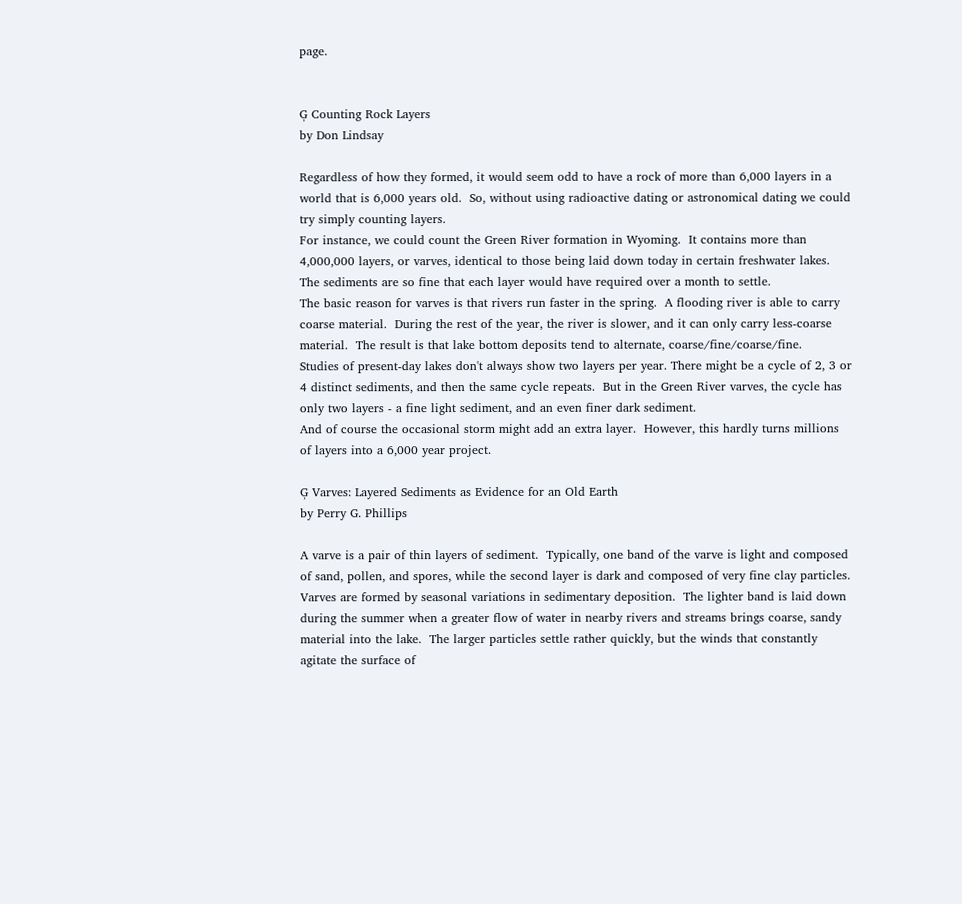page.


Ģ Counting Rock Layers
by Don Lindsay

Regardless of how they formed, it would seem odd to have a rock of more than 6,000 layers in a world that is 6,000 years old.  So, without using radioactive dating or astronomical dating we could try simply counting layers.
For instance, we could count the Green River formation in Wyoming.  It contains more than 4,000,000 layers, or varves, identical to those being laid down today in certain freshwater lakes. The sediments are so fine that each layer would have required over a month to settle.
The basic reason for varves is that rivers run faster in the spring.  A flooding river is able to carry coarse material.  During the rest of the year, the river is slower, and it can only carry less-coarse material.  The result is that lake bottom deposits tend to alternate, coarse/fine/coarse/fine.
Studies of present-day lakes don't always show two layers per year. There might be a cycle of 2, 3 or 4 distinct sediments, and then the same cycle repeats.  But in the Green River varves, the cycle has only two layers - a fine light sediment, and an even finer dark sediment.
And of course the occasional storm might add an extra layer.  However, this hardly turns millions of layers into a 6,000 year project.

Ģ Varves: Layered Sediments as Evidence for an Old Earth
by Perry G. Phillips

A varve is a pair of thin layers of sediment.  Typically, one band of the varve is light and composed of sand, pollen, and spores, while the second layer is dark and composed of very fine clay particles.
Varves are formed by seasonal variations in sedimentary deposition.  The lighter band is laid down during the summer when a greater flow of water in nearby rivers and streams brings coarse, sandy material into the lake.  The larger particles settle rather quickly, but the winds that constantly agitate the surface of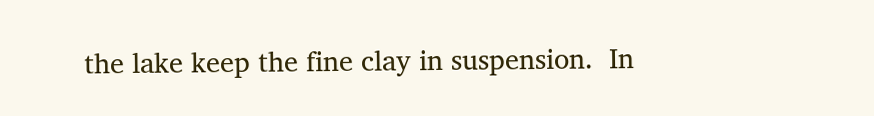the lake keep the fine clay in suspension.  In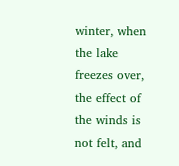winter, when the lake freezes over, the effect of the winds is not felt, and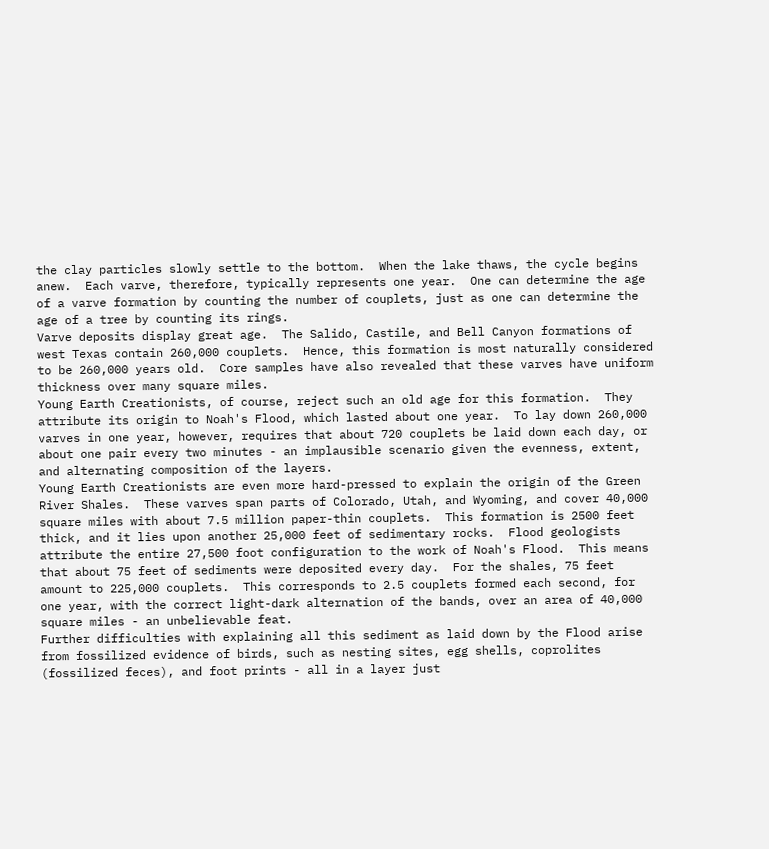the clay particles slowly settle to the bottom.  When the lake thaws, the cycle begins anew.  Each varve, therefore, typically represents one year.  One can determine the age of a varve formation by counting the number of couplets, just as one can determine the age of a tree by counting its rings.
Varve deposits display great age.  The Salido, Castile, and Bell Canyon formations of west Texas contain 260,000 couplets.  Hence, this formation is most naturally considered to be 260,000 years old.  Core samples have also revealed that these varves have uniform thickness over many square miles.
Young Earth Creationists, of course, reject such an old age for this formation.  They attribute its origin to Noah's Flood, which lasted about one year.  To lay down 260,000 varves in one year, however, requires that about 720 couplets be laid down each day, or about one pair every two minutes - an implausible scenario given the evenness, extent, and alternating composition of the layers.
Young Earth Creationists are even more hard-pressed to explain the origin of the Green River Shales.  These varves span parts of Colorado, Utah, and Wyoming, and cover 40,000 square miles with about 7.5 million paper-thin couplets.  This formation is 2500 feet thick, and it lies upon another 25,000 feet of sedimentary rocks.  Flood geologists attribute the entire 27,500 foot configuration to the work of Noah's Flood.  This means that about 75 feet of sediments were deposited every day.  For the shales, 75 feet amount to 225,000 couplets.  This corresponds to 2.5 couplets formed each second, for one year, with the correct light-dark alternation of the bands, over an area of 40,000 square miles - an unbelievable feat.
Further difficulties with explaining all this sediment as laid down by the Flood arise from fossilized evidence of birds, such as nesting sites, egg shells, coprolites (fossilized feces), and foot prints - all in a layer just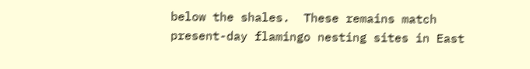below the shales.  These remains match present-day flamingo nesting sites in East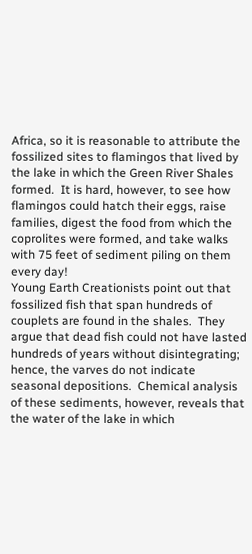Africa, so it is reasonable to attribute the fossilized sites to flamingos that lived by the lake in which the Green River Shales formed.  It is hard, however, to see how flamingos could hatch their eggs, raise families, digest the food from which the coprolites were formed, and take walks with 75 feet of sediment piling on them every day!
Young Earth Creationists point out that fossilized fish that span hundreds of couplets are found in the shales.  They argue that dead fish could not have lasted hundreds of years without disintegrating; hence, the varves do not indicate seasonal depositions.  Chemical analysis of these sediments, however, reveals that the water of the lake in which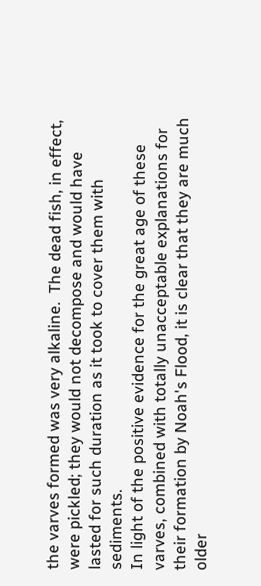the varves formed was very alkaline.  The dead fish, in effect, were pickled; they would not decompose and would have lasted for such duration as it took to cover them with sediments.
In light of the positive evidence for the great age of these varves, combined with totally unacceptable explanations for their formation by Noah's Flood, it is clear that they are much older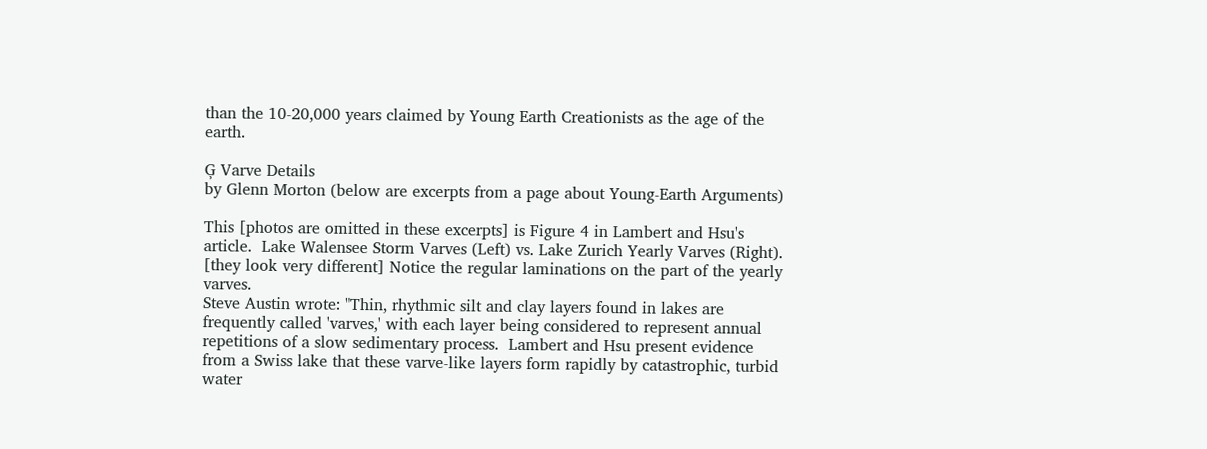than the 10-20,000 years claimed by Young Earth Creationists as the age of the earth.

Ģ Varve Details
by Glenn Morton (below are excerpts from a page about Young-Earth Arguments)

This [photos are omitted in these excerpts] is Figure 4 in Lambert and Hsu's article.  Lake Walensee Storm Varves (Left) vs. Lake Zurich Yearly Varves (Right). [they look very different] Notice the regular laminations on the part of the yearly varves.
Steve Austin wrote: "Thin, rhythmic silt and clay layers found in lakes are frequently called 'varves,' with each layer being considered to represent annual repetitions of a slow sedimentary process.  Lambert and Hsu present evidence from a Swiss lake that these varve-like layers form rapidly by catastrophic, turbid water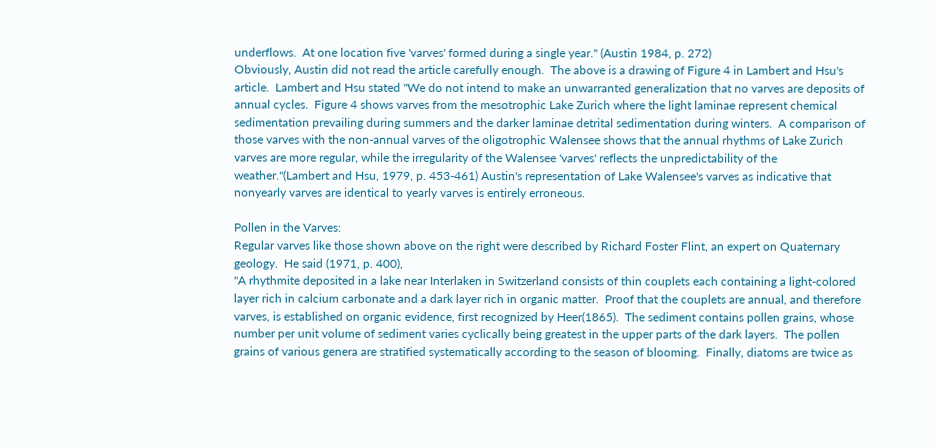underflows.  At one location five 'varves' formed during a single year." (Austin 1984, p. 272)
Obviously, Austin did not read the article carefully enough.  The above is a drawing of Figure 4 in Lambert and Hsu's article.  Lambert and Hsu stated "We do not intend to make an unwarranted generalization that no varves are deposits of annual cycles.  Figure 4 shows varves from the mesotrophic Lake Zurich where the light laminae represent chemical sedimentation prevailing during summers and the darker laminae detrital sedimentation during winters.  A comparison of those varves with the non-annual varves of the oligotrophic Walensee shows that the annual rhythms of Lake Zurich varves are more regular, while the irregularity of the Walensee 'varves' reflects the unpredictability of the weather."(Lambert and Hsu, 1979, p. 453-461) Austin's representation of Lake Walensee's varves as indicative that nonyearly varves are identical to yearly varves is entirely erroneous.

Pollen in the Varves:
Regular varves like those shown above on the right were described by Richard Foster Flint, an expert on Quaternary geology.  He said (1971, p. 400),
"A rhythmite deposited in a lake near Interlaken in Switzerland consists of thin couplets each containing a light-colored layer rich in calcium carbonate and a dark layer rich in organic matter.  Proof that the couplets are annual, and therefore varves, is established on organic evidence, first recognized by Heer(1865).  The sediment contains pollen grains, whose number per unit volume of sediment varies cyclically being greatest in the upper parts of the dark layers.  The pollen grains of various genera are stratified systematically according to the season of blooming.  Finally, diatoms are twice as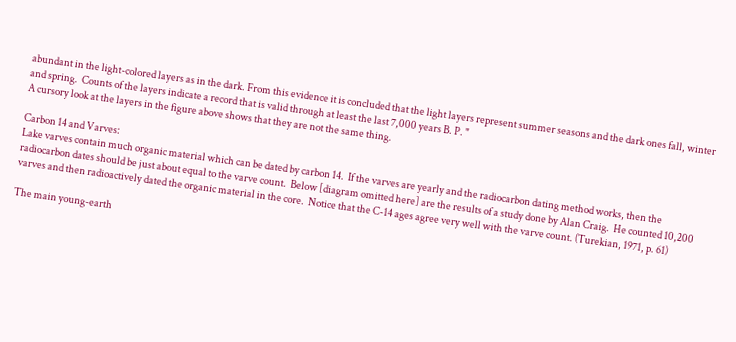abundant in the light-colored layers as in the dark. From this evidence it is concluded that the light layers represent summer seasons and the dark ones fall, winter and spring.  Counts of the layers indicate a record that is valid through at least the last 7,000 years B. P. "
A cursory look at the layers in the figure above shows that they are not the same thing.

Carbon 14 and Varves:
Lake varves contain much organic material which can be dated by carbon 14.  If the varves are yearly and the radiocarbon dating method works, then the radiocarbon dates should be just about equal to the varve count.  Below [diagram omitted here] are the results of a study done by Alan Craig.  He counted 10,200 varves and then radioactively dated the organic material in the core.  Notice that the C-14 ages agree very well with the varve count. (Turekian, 1971, p. 61)

The main young-earth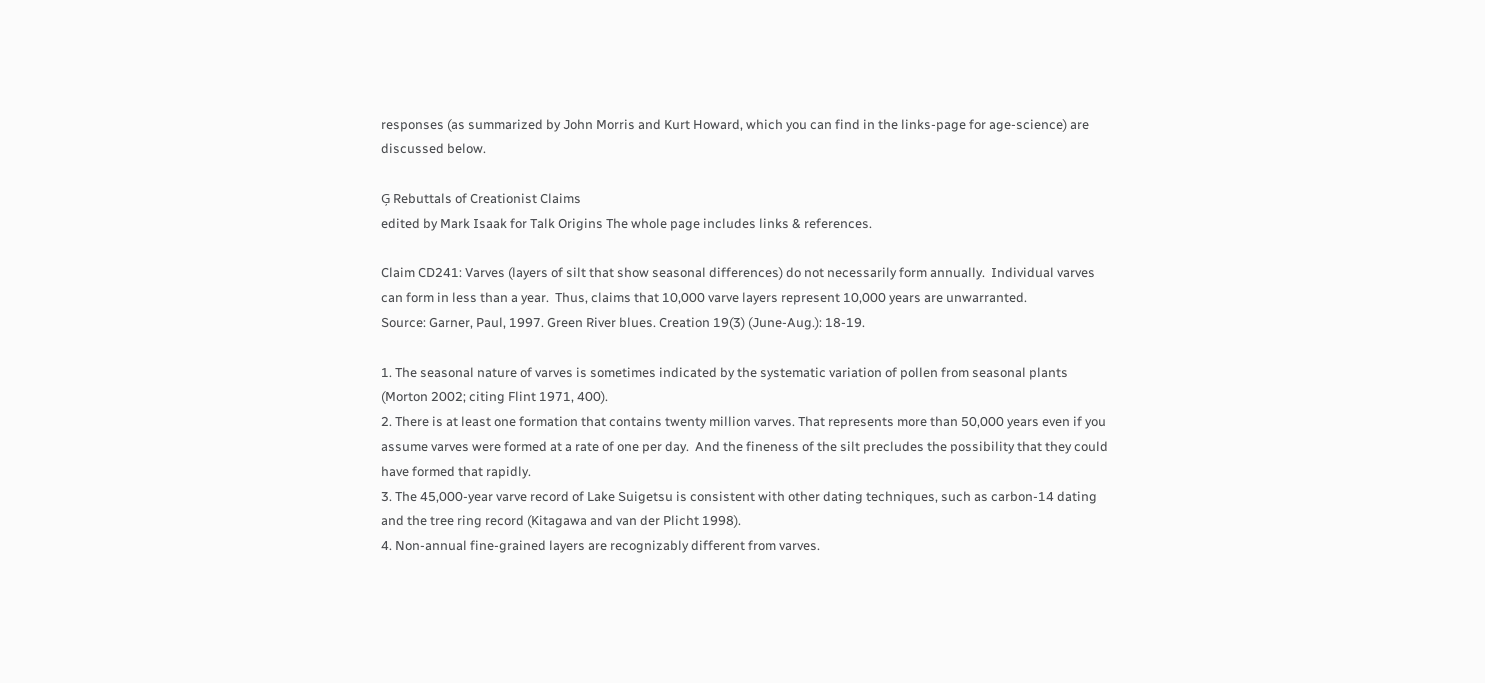responses (as summarized by John Morris and Kurt Howard, which you can find in the links-page for age-science) are discussed below.

Ģ Rebuttals of Creationist Claims
edited by Mark Isaak for Talk Origins The whole page includes links & references.

Claim CD241: Varves (layers of silt that show seasonal differences) do not necessarily form annually.  Individual varves can form in less than a year.  Thus, claims that 10,000 varve layers represent 10,000 years are unwarranted.
Source: Garner, Paul, 1997. Green River blues. Creation 19(3) (June-Aug.): 18-19.

1. The seasonal nature of varves is sometimes indicated by the systematic variation of pollen from seasonal plants (Morton 2002; citing Flint 1971, 400).
2. There is at least one formation that contains twenty million varves. That represents more than 50,000 years even if you assume varves were formed at a rate of one per day.  And the fineness of the silt precludes the possibility that they could have formed that rapidly.
3. The 45,000-year varve record of Lake Suigetsu is consistent with other dating techniques, such as carbon-14 dating and the tree ring record (Kitagawa and van der Plicht 1998).
4. Non-annual fine-grained layers are recognizably different from varves.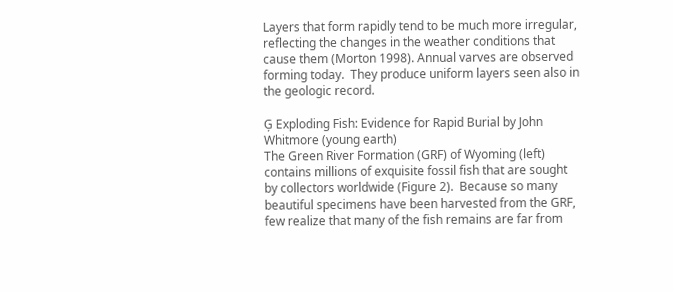Layers that form rapidly tend to be much more irregular, reflecting the changes in the weather conditions that cause them (Morton 1998). Annual varves are observed forming today.  They produce uniform layers seen also in the geologic record.

Ģ Exploding Fish: Evidence for Rapid Burial by John Whitmore (young earth)
The Green River Formation (GRF) of Wyoming (left) contains millions of exquisite fossil fish that are sought by collectors worldwide (Figure 2).  Because so many beautiful specimens have been harvested from the GRF, few realize that many of the fish remains are far from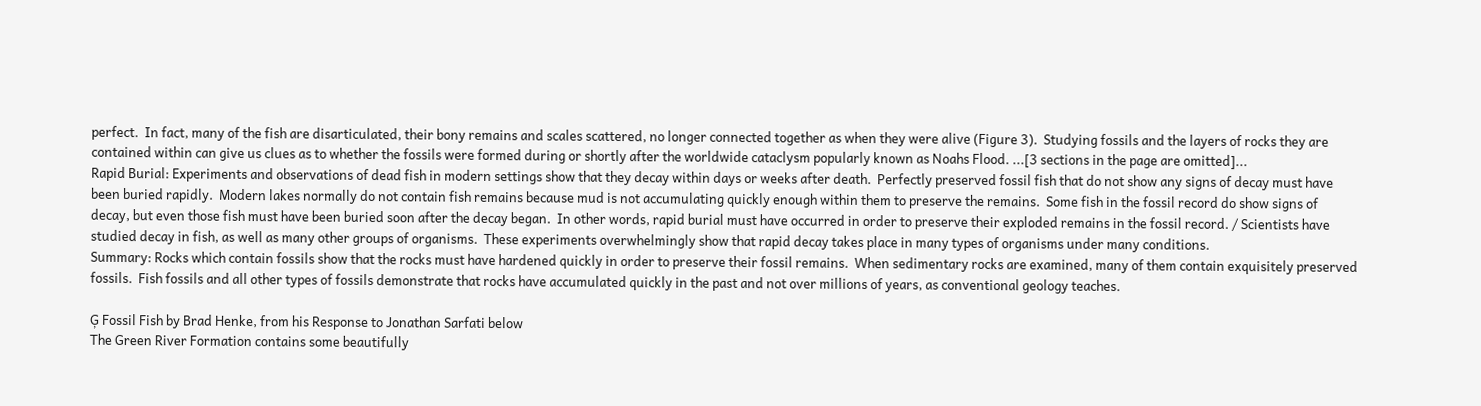perfect.  In fact, many of the fish are disarticulated, their bony remains and scales scattered, no longer connected together as when they were alive (Figure 3).  Studying fossils and the layers of rocks they are contained within can give us clues as to whether the fossils were formed during or shortly after the worldwide cataclysm popularly known as Noahs Flood. ...[3 sections in the page are omitted]...
Rapid Burial: Experiments and observations of dead fish in modern settings show that they decay within days or weeks after death.  Perfectly preserved fossil fish that do not show any signs of decay must have been buried rapidly.  Modern lakes normally do not contain fish remains because mud is not accumulating quickly enough within them to preserve the remains.  Some fish in the fossil record do show signs of decay, but even those fish must have been buried soon after the decay began.  In other words, rapid burial must have occurred in order to preserve their exploded remains in the fossil record. / Scientists have studied decay in fish, as well as many other groups of organisms.  These experiments overwhelmingly show that rapid decay takes place in many types of organisms under many conditions.
Summary: Rocks which contain fossils show that the rocks must have hardened quickly in order to preserve their fossil remains.  When sedimentary rocks are examined, many of them contain exquisitely preserved fossils.  Fish fossils and all other types of fossils demonstrate that rocks have accumulated quickly in the past and not over millions of years, as conventional geology teaches.

Ģ Fossil Fish by Brad Henke, from his Response to Jonathan Sarfati below
The Green River Formation contains some beautifully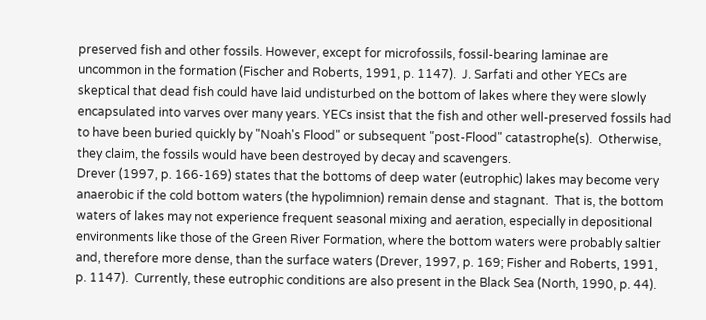preserved fish and other fossils. However, except for microfossils, fossil-bearing laminae are uncommon in the formation (Fischer and Roberts, 1991, p. 1147).  J. Sarfati and other YECs are skeptical that dead fish could have laid undisturbed on the bottom of lakes where they were slowly encapsulated into varves over many years. YECs insist that the fish and other well-preserved fossils had to have been buried quickly by "Noah's Flood" or subsequent "post-Flood" catastrophe(s).  Otherwise, they claim, the fossils would have been destroyed by decay and scavengers.
Drever (1997, p. 166-169) states that the bottoms of deep water (eutrophic) lakes may become very anaerobic if the cold bottom waters (the hypolimnion) remain dense and stagnant.  That is, the bottom waters of lakes may not experience frequent seasonal mixing and aeration, especially in depositional environments like those of the Green River Formation, where the bottom waters were probably saltier and, therefore more dense, than the surface waters (Drever, 1997, p. 169; Fisher and Roberts, 1991, p. 1147).  Currently, these eutrophic conditions are also present in the Black Sea (North, 1990, p. 44).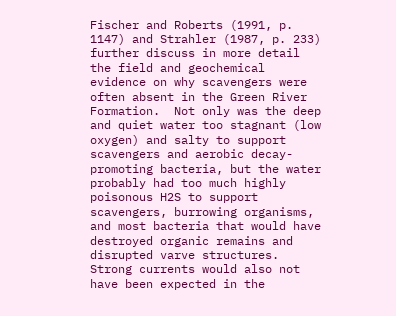Fischer and Roberts (1991, p. 1147) and Strahler (1987, p. 233) further discuss in more detail the field and geochemical evidence on why scavengers were often absent in the Green River Formation.  Not only was the deep and quiet water too stagnant (low oxygen) and salty to support scavengers and aerobic decay-promoting bacteria, but the water probably had too much highly poisonous H2S to support scavengers, burrowing organisms, and most bacteria that would have destroyed organic remains and disrupted varve structures. Strong currents would also not have been expected in the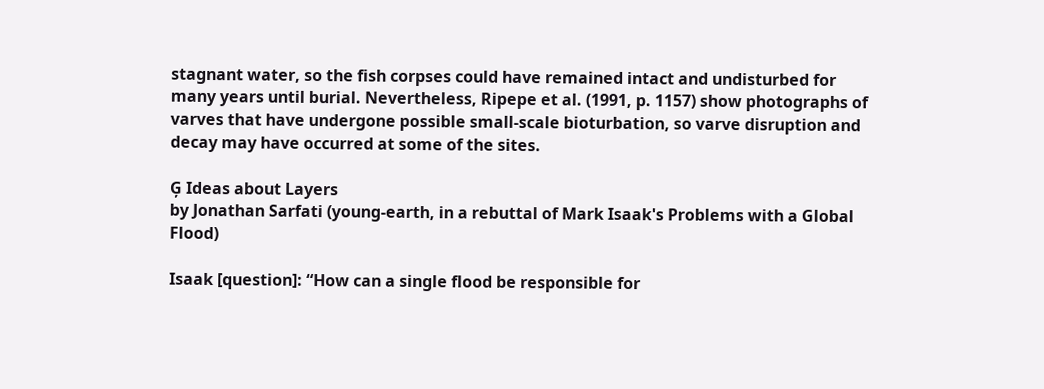stagnant water, so the fish corpses could have remained intact and undisturbed for many years until burial. Nevertheless, Ripepe et al. (1991, p. 1157) show photographs of varves that have undergone possible small-scale bioturbation, so varve disruption and decay may have occurred at some of the sites.

Ģ Ideas about Layers
by Jonathan Sarfati (young-earth, in a rebuttal of Mark Isaak's Problems with a Global Flood)

Isaak [question]: “How can a single flood be responsible for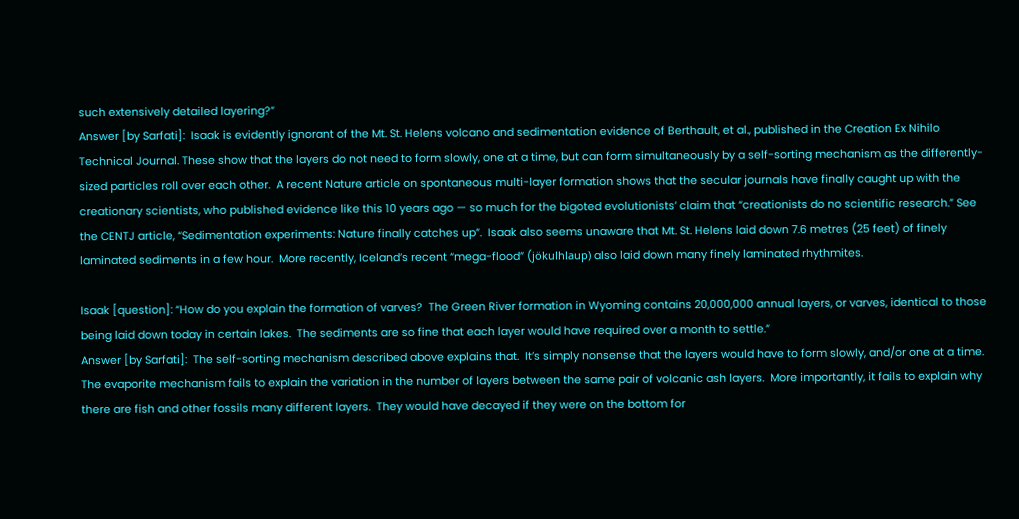such extensively detailed layering?”
Answer [by Sarfati]:  Isaak is evidently ignorant of the Mt. St. Helens volcano and sedimentation evidence of Berthault, et al., published in the Creation Ex Nihilo Technical Journal. These show that the layers do not need to form slowly, one at a time, but can form simultaneously by a self-sorting mechanism as the differently-sized particles roll over each other.  A recent Nature article on spontaneous multi-layer formation shows that the secular journals have finally caught up with the creationary scientists, who published evidence like this 10 years ago — so much for the bigoted evolutionists’ claim that “creationists do no scientific research.” See the CENTJ article, “Sedimentation experiments: Nature finally catches up”.  Isaak also seems unaware that Mt. St. Helens laid down 7.6 metres (25 feet) of finely laminated sediments in a few hour.  More recently, Iceland’s recent “mega-flood” (jökulhlaup) also laid down many finely laminated rhythmites.

Isaak [question]: “How do you explain the formation of varves?  The Green River formation in Wyoming contains 20,000,000 annual layers, or varves, identical to those being laid down today in certain lakes.  The sediments are so fine that each layer would have required over a month to settle.”
Answer [by Sarfati]:  The self-sorting mechanism described above explains that.  It’s simply nonsense that the layers would have to form slowly, and/or one at a time.  The evaporite mechanism fails to explain the variation in the number of layers between the same pair of volcanic ash layers.  More importantly, it fails to explain why there are fish and other fossils many different layers.  They would have decayed if they were on the bottom for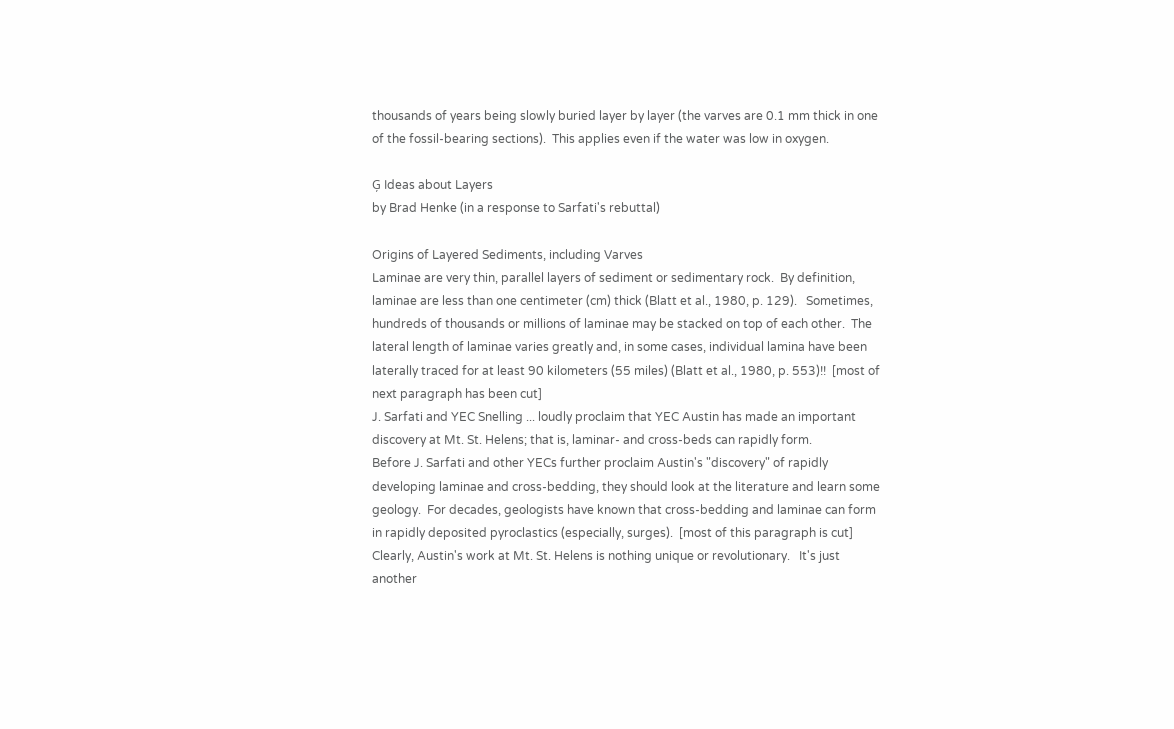thousands of years being slowly buried layer by layer (the varves are 0.1 mm thick in one of the fossil-bearing sections).  This applies even if the water was low in oxygen.

Ģ Ideas about Layers
by Brad Henke (in a response to Sarfati's rebuttal)

Origins of Layered Sediments, including Varves
Laminae are very thin, parallel layers of sediment or sedimentary rock.  By definition, laminae are less than one centimeter (cm) thick (Blatt et al., 1980, p. 129).   Sometimes, hundreds of thousands or millions of laminae may be stacked on top of each other.  The lateral length of laminae varies greatly and, in some cases, individual lamina have been laterally traced for at least 90 kilometers (55 miles) (Blatt et al., 1980, p. 553)!!  [most of next paragraph has been cut]
J. Sarfati and YEC Snelling ... loudly proclaim that YEC Austin has made an important discovery at Mt. St. Helens; that is, laminar- and cross-beds can rapidly form.
Before J. Sarfati and other YECs further proclaim Austin's "discovery" of rapidly developing laminae and cross-bedding, they should look at the literature and learn some geology.  For decades, geologists have known that cross-bedding and laminae can form in rapidly deposited pyroclastics (especially, surges).  [most of this paragraph is cut]
Clearly, Austin's work at Mt. St. Helens is nothing unique or revolutionary.   It's just another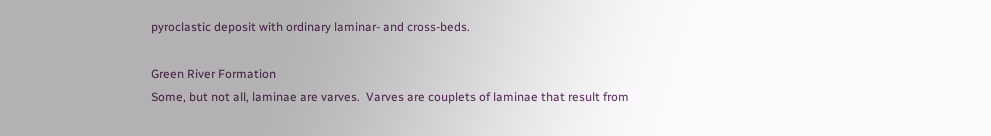pyroclastic deposit with ordinary laminar- and cross-beds.

Green River Formation
Some, but not all, laminae are varves.  Varves are couplets of laminae that result from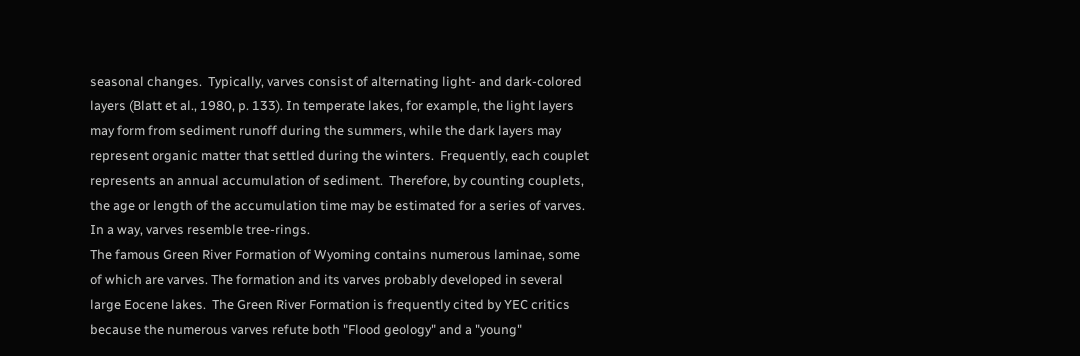seasonal changes.  Typically, varves consist of alternating light- and dark-colored layers (Blatt et al., 1980, p. 133). In temperate lakes, for example, the light layers may form from sediment runoff during the summers, while the dark layers may represent organic matter that settled during the winters.  Frequently, each couplet represents an annual accumulation of sediment.  Therefore, by counting couplets, the age or length of the accumulation time may be estimated for a series of varves.   In a way, varves resemble tree-rings.
The famous Green River Formation of Wyoming contains numerous laminae, some of which are varves. The formation and its varves probably developed in several large Eocene lakes.  The Green River Formation is frequently cited by YEC critics because the numerous varves refute both "Flood geology" and a "young"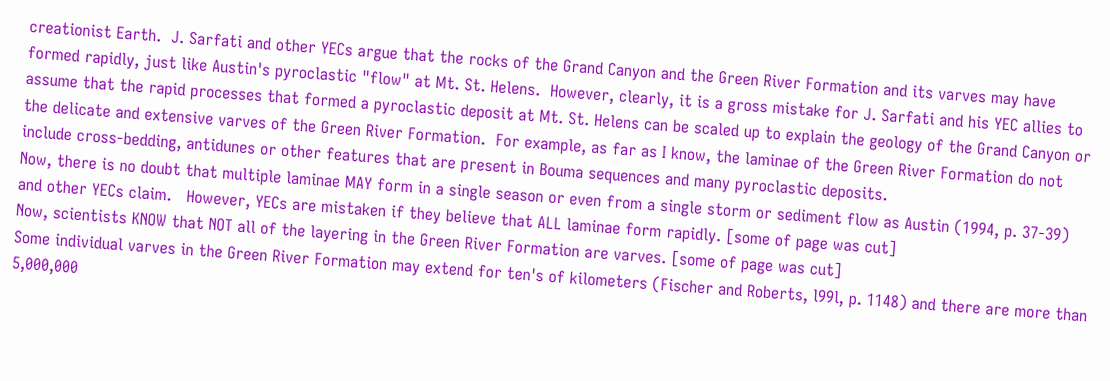creationist Earth.  J. Sarfati and other YECs argue that the rocks of the Grand Canyon and the Green River Formation and its varves may have formed rapidly, just like Austin's pyroclastic "flow" at Mt. St. Helens.  However, clearly, it is a gross mistake for J. Sarfati and his YEC allies to assume that the rapid processes that formed a pyroclastic deposit at Mt. St. Helens can be scaled up to explain the geology of the Grand Canyon or the delicate and extensive varves of the Green River Formation.  For example, as far as I know, the laminae of the Green River Formation do not include cross-bedding, antidunes or other features that are present in Bouma sequences and many pyroclastic deposits.
Now, there is no doubt that multiple laminae MAY form in a single season or even from a single storm or sediment flow as Austin (1994, p. 37-39) and other YECs claim.   However, YECs are mistaken if they believe that ALL laminae form rapidly. [some of page was cut]
Now, scientists KNOW that NOT all of the layering in the Green River Formation are varves. [some of page was cut]
Some individual varves in the Green River Formation may extend for ten's of kilometers (Fischer and Roberts, l99l, p. 1148) and there are more than 5,000,000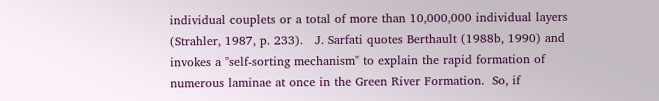individual couplets or a total of more than 10,000,000 individual layers (Strahler, 1987, p. 233).   J. Sarfati quotes Berthault (1988b, 1990) and invokes a "self-sorting mechanism" to explain the rapid formation of numerous laminae at once in the Green River Formation.  So, if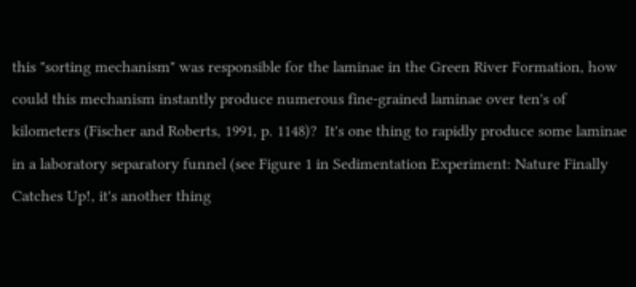this "sorting mechanism" was responsible for the laminae in the Green River Formation, how could this mechanism instantly produce numerous fine-grained laminae over ten's of kilometers (Fischer and Roberts, 1991, p. 1148)?  It's one thing to rapidly produce some laminae in a laboratory separatory funnel (see Figure 1 in Sedimentation Experiment: Nature Finally Catches Up!, it's another thing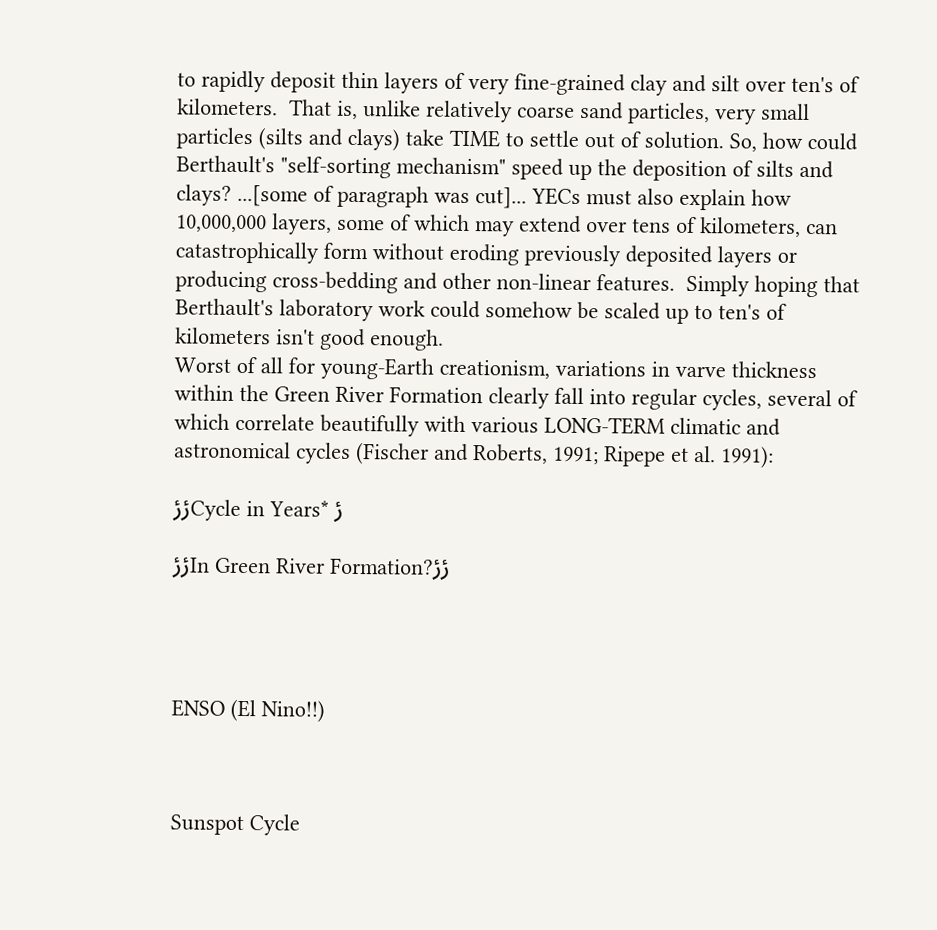to rapidly deposit thin layers of very fine-grained clay and silt over ten's of kilometers.  That is, unlike relatively coarse sand particles, very small particles (silts and clays) take TIME to settle out of solution. So, how could Berthault's "self-sorting mechanism" speed up the deposition of silts and clays? ...[some of paragraph was cut]... YECs must also explain how 10,000,000 layers, some of which may extend over tens of kilometers, can catastrophically form without eroding previously deposited layers or producing cross-bedding and other non-linear features.  Simply hoping that Berthault's laboratory work could somehow be scaled up to ten's of kilometers isn't good enough.
Worst of all for young-Earth creationism, variations in varve thickness within the Green River Formation clearly fall into regular cycles, several of which correlate beautifully with various LONG-TERM climatic and astronomical cycles (Fischer and Roberts, 1991; Ripepe et al. 1991):

ݬݬCycle in Years* ݬ

ݬݬIn Green River Formation?ݬݬ




ENSO (El Nino!!)



Sunspot Cycle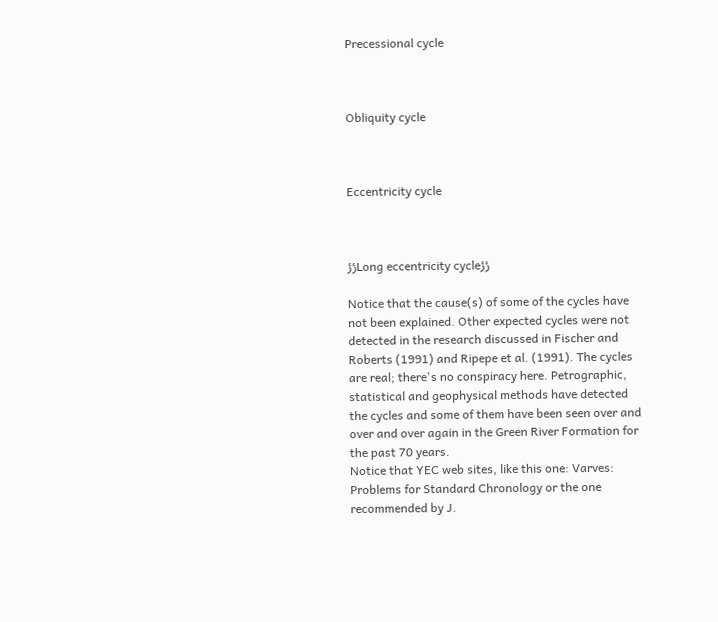Precessional cycle



Obliquity cycle



Eccentricity cycle



ݬݬLong eccentricity cycleݬݬ

Notice that the cause(s) of some of the cycles have not been explained. Other expected cycles were not detected in the research discussed in Fischer and Roberts (1991) and Ripepe et al. (1991). The cycles are real; there's no conspiracy here. Petrographic, statistical and geophysical methods have detected the cycles and some of them have been seen over and over and over again in the Green River Formation for the past 70 years.
Notice that YEC web sites, like this one: Varves: Problems for Standard Chronology or the one recommended by J.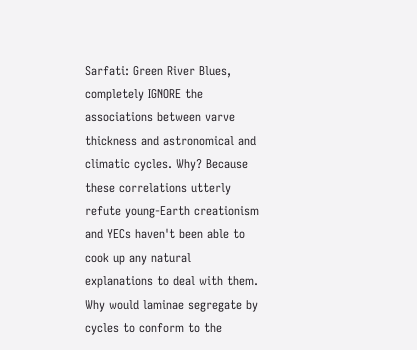Sarfati: Green River Blues, completely IGNORE the associations between varve thickness and astronomical and climatic cycles. Why? Because these correlations utterly refute young-Earth creationism and YECs haven't been able to cook up any natural explanations to deal with them. Why would laminae segregate by cycles to conform to the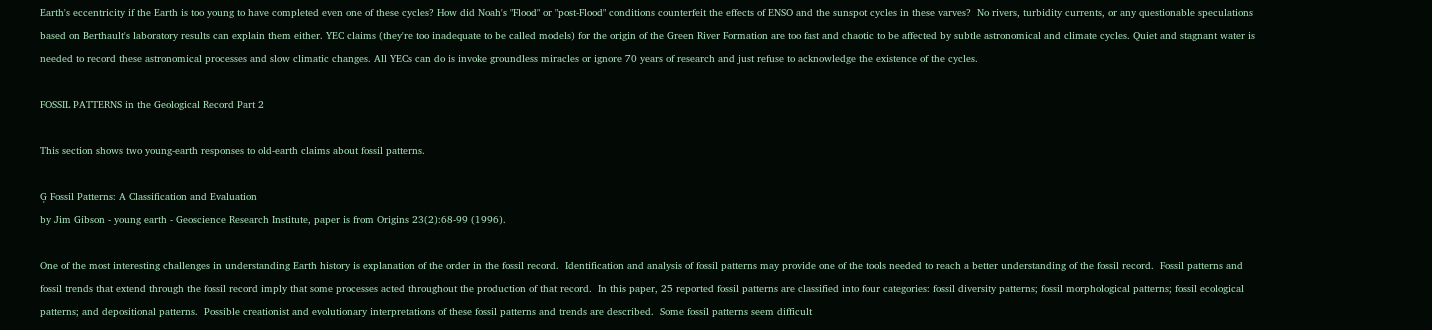Earth's eccentricity if the Earth is too young to have completed even one of these cycles? How did Noah's "Flood" or "post-Flood" conditions counterfeit the effects of ENSO and the sunspot cycles in these varves?  No rivers, turbidity currents, or any questionable speculations based on Berthault's laboratory results can explain them either. YEC claims (they're too inadequate to be called models) for the origin of the Green River Formation are too fast and chaotic to be affected by subtle astronomical and climate cycles. Quiet and stagnant water is needed to record these astronomical processes and slow climatic changes. All YECs can do is invoke groundless miracles or ignore 70 years of research and just refuse to acknowledge the existence of the cycles.

FOSSIL PATTERNS in the Geological Record Part 2

This section shows two young-earth responses to old-earth claims about fossil patterns.

Ģ Fossil Patterns: A Classification and Evaluation
by Jim Gibson - young earth - Geoscience Research Institute, paper is from Origins 23(2):68-99 (1996).

One of the most interesting challenges in understanding Earth history is explanation of the order in the fossil record.  Identification and analysis of fossil patterns may provide one of the tools needed to reach a better understanding of the fossil record.  Fossil patterns and fossil trends that extend through the fossil record imply that some processes acted throughout the production of that record.  In this paper, 25 reported fossil patterns are classified into four categories: fossil diversity patterns; fossil morphological patterns; fossil ecological patterns; and depositional patterns.  Possible creationist and evolutionary interpretations of these fossil patterns and trends are described.  Some fossil patterns seem difficult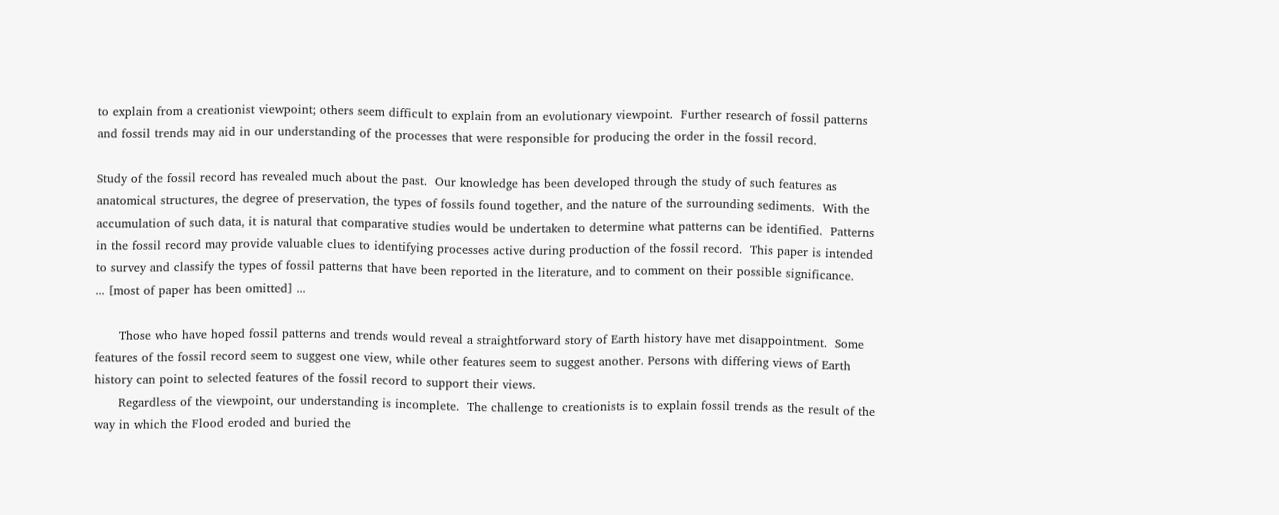to explain from a creationist viewpoint; others seem difficult to explain from an evolutionary viewpoint.  Further research of fossil patterns and fossil trends may aid in our understanding of the processes that were responsible for producing the order in the fossil record.

Study of the fossil record has revealed much about the past.  Our knowledge has been developed through the study of such features as anatomical structures, the degree of preservation, the types of fossils found together, and the nature of the surrounding sediments.  With the accumulation of such data, it is natural that comparative studies would be undertaken to determine what patterns can be identified.  Patterns in the fossil record may provide valuable clues to identifying processes active during production of the fossil record.  This paper is intended to survey and classify the types of fossil patterns that have been reported in the literature, and to comment on their possible significance.
... [most of paper has been omitted] ...

      Those who have hoped fossil patterns and trends would reveal a straightforward story of Earth history have met disappointment.  Some features of the fossil record seem to suggest one view, while other features seem to suggest another. Persons with differing views of Earth history can point to selected features of the fossil record to support their views.
      Regardless of the viewpoint, our understanding is incomplete.  The challenge to creationists is to explain fossil trends as the result of the way in which the Flood eroded and buried the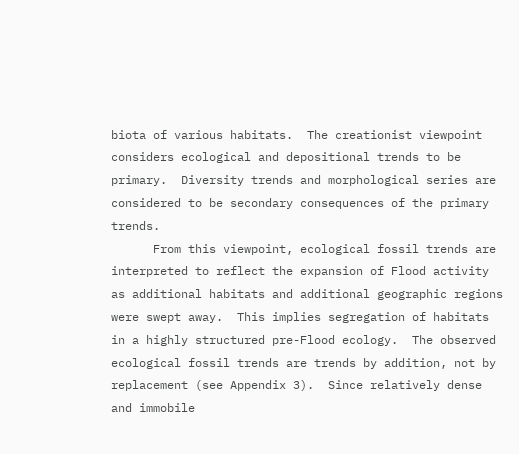biota of various habitats.  The creationist viewpoint considers ecological and depositional trends to be primary.  Diversity trends and morphological series are considered to be secondary consequences of the primary trends.
      From this viewpoint, ecological fossil trends are interpreted to reflect the expansion of Flood activity as additional habitats and additional geographic regions were swept away.  This implies segregation of habitats in a highly structured pre-Flood ecology.  The observed ecological fossil trends are trends by addition, not by replacement (see Appendix 3).  Since relatively dense and immobile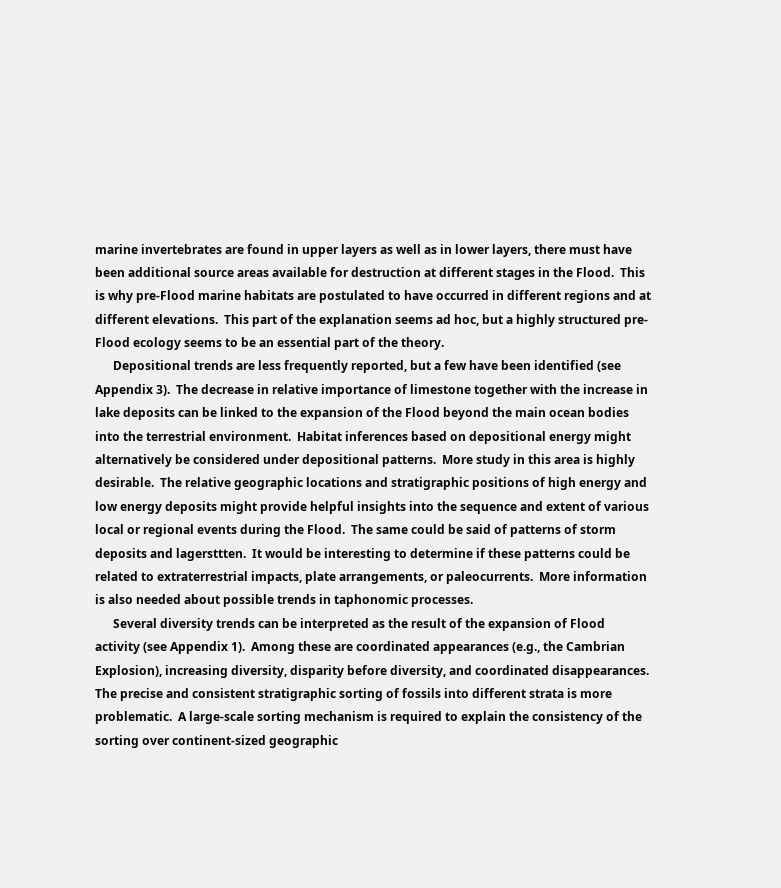marine invertebrates are found in upper layers as well as in lower layers, there must have been additional source areas available for destruction at different stages in the Flood.  This is why pre-Flood marine habitats are postulated to have occurred in different regions and at different elevations.  This part of the explanation seems ad hoc, but a highly structured pre-Flood ecology seems to be an essential part of the theory.
      Depositional trends are less frequently reported, but a few have been identified (see Appendix 3).  The decrease in relative importance of limestone together with the increase in lake deposits can be linked to the expansion of the Flood beyond the main ocean bodies into the terrestrial environment.  Habitat inferences based on depositional energy might alternatively be considered under depositional patterns.  More study in this area is highly desirable.  The relative geographic locations and stratigraphic positions of high energy and low energy deposits might provide helpful insights into the sequence and extent of various local or regional events during the Flood.  The same could be said of patterns of storm deposits and lagersttten.  It would be interesting to determine if these patterns could be related to extraterrestrial impacts, plate arrangements, or paleocurrents.  More information is also needed about possible trends in taphonomic processes.
      Several diversity trends can be interpreted as the result of the expansion of Flood activity (see Appendix 1).  Among these are coordinated appearances (e.g., the Cambrian Explosion), increasing diversity, disparity before diversity, and coordinated disappearances.  The precise and consistent stratigraphic sorting of fossils into different strata is more problematic.  A large-scale sorting mechanism is required to explain the consistency of the sorting over continent-sized geographic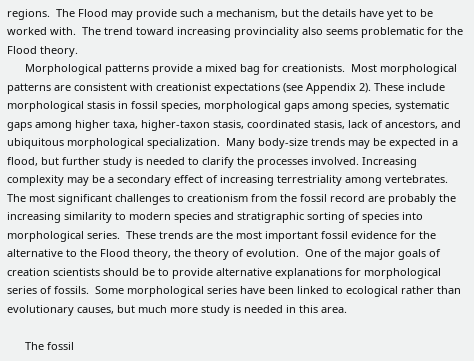regions.  The Flood may provide such a mechanism, but the details have yet to be worked with.  The trend toward increasing provinciality also seems problematic for the Flood theory.
      Morphological patterns provide a mixed bag for creationists.  Most morphological patterns are consistent with creationist expectations (see Appendix 2). These include morphological stasis in fossil species, morphological gaps among species, systematic gaps among higher taxa, higher-taxon stasis, coordinated stasis, lack of ancestors, and ubiquitous morphological specialization.  Many body-size trends may be expected in a flood, but further study is needed to clarify the processes involved. Increasing complexity may be a secondary effect of increasing terrestriality among vertebrates.  The most significant challenges to creationism from the fossil record are probably the increasing similarity to modern species and stratigraphic sorting of species into morphological series.  These trends are the most important fossil evidence for the alternative to the Flood theory, the theory of evolution.  One of the major goals of creation scientists should be to provide alternative explanations for morphological series of fossils.  Some morphological series have been linked to ecological rather than evolutionary causes, but much more study is needed in this area.

      The fossil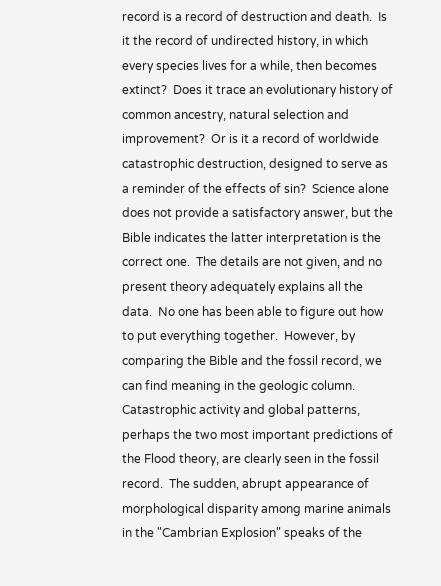record is a record of destruction and death.  Is it the record of undirected history, in which every species lives for a while, then becomes extinct?  Does it trace an evolutionary history of common ancestry, natural selection and improvement?  Or is it a record of worldwide catastrophic destruction, designed to serve as a reminder of the effects of sin?  Science alone does not provide a satisfactory answer, but the Bible indicates the latter interpretation is the correct one.  The details are not given, and no present theory adequately explains all the data.  No one has been able to figure out how to put everything together.  However, by comparing the Bible and the fossil record, we can find meaning in the geologic column.  Catastrophic activity and global patterns, perhaps the two most important predictions of the Flood theory, are clearly seen in the fossil record.  The sudden, abrupt appearance of morphological disparity among marine animals in the "Cambrian Explosion" speaks of the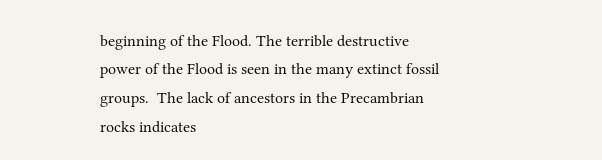beginning of the Flood. The terrible destructive power of the Flood is seen in the many extinct fossil groups.  The lack of ancestors in the Precambrian rocks indicates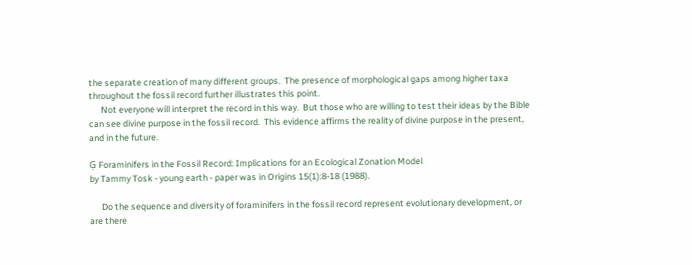the separate creation of many different groups.  The presence of morphological gaps among higher taxa throughout the fossil record further illustrates this point.
      Not everyone will interpret the record in this way.  But those who are willing to test their ideas by the Bible can see divine purpose in the fossil record.  This evidence affirms the reality of divine purpose in the present, and in the future.

Ģ Foraminifers in the Fossil Record: Implications for an Ecological Zonation Model
by Tammy Tosk - young earth - paper was in Origins 15(1):8-18 (1988).

      Do the sequence and diversity of foraminifers in the fossil record represent evolutionary development, or are there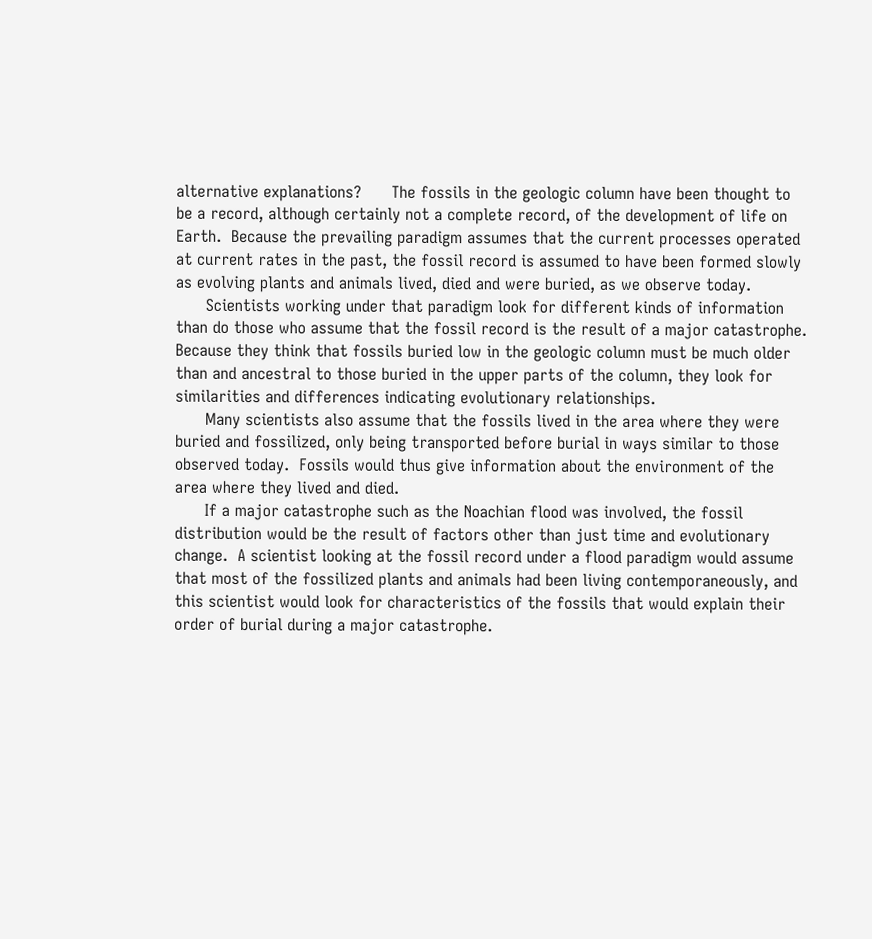alternative explanations?      The fossils in the geologic column have been thought to be a record, although certainly not a complete record, of the development of life on Earth.  Because the prevailing paradigm assumes that the current processes operated at current rates in the past, the fossil record is assumed to have been formed slowly as evolving plants and animals lived, died and were buried, as we observe today.
      Scientists working under that paradigm look for different kinds of information than do those who assume that the fossil record is the result of a major catastrophe.  Because they think that fossils buried low in the geologic column must be much older than and ancestral to those buried in the upper parts of the column, they look for similarities and differences indicating evolutionary relationships.
      Many scientists also assume that the fossils lived in the area where they were buried and fossilized, only being transported before burial in ways similar to those observed today.  Fossils would thus give information about the environment of the area where they lived and died.
      If a major catastrophe such as the Noachian flood was involved, the fossil distribution would be the result of factors other than just time and evolutionary change.  A scientist looking at the fossil record under a flood paradigm would assume that most of the fossilized plants and animals had been living contemporaneously, and this scientist would look for characteristics of the fossils that would explain their order of burial during a major catastrophe.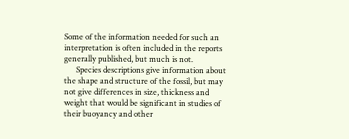Some of the information needed for such an interpretation is often included in the reports generally published, but much is not.
      Species descriptions give information about the shape and structure of the fossil, but may not give differences in size, thickness and weight that would be significant in studies of their buoyancy and other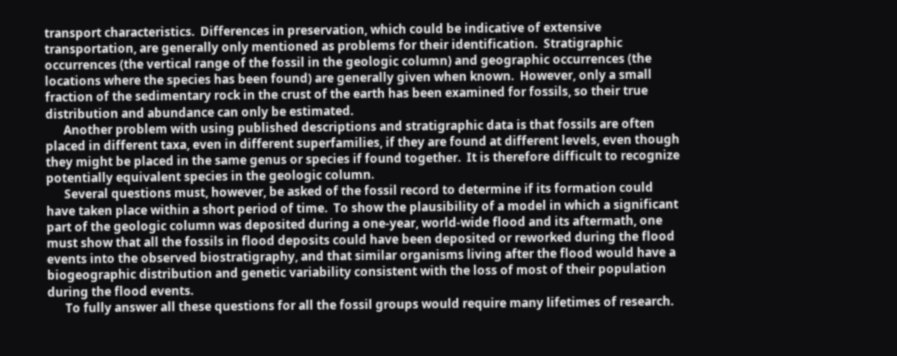transport characteristics.  Differences in preservation, which could be indicative of extensive transportation, are generally only mentioned as problems for their identification.  Stratigraphic occurrences (the vertical range of the fossil in the geologic column) and geographic occurrences (the locations where the species has been found) are generally given when known.  However, only a small fraction of the sedimentary rock in the crust of the earth has been examined for fossils, so their true distribution and abundance can only be estimated.
      Another problem with using published descriptions and stratigraphic data is that fossils are often placed in different taxa, even in different superfamilies, if they are found at different levels, even though they might be placed in the same genus or species if found together.  It is therefore difficult to recognize potentially equivalent species in the geologic column.
      Several questions must, however, be asked of the fossil record to determine if its formation could have taken place within a short period of time.  To show the plausibility of a model in which a significant part of the geologic column was deposited during a one-year, world-wide flood and its aftermath, one must show that all the fossils in flood deposits could have been deposited or reworked during the flood events into the observed biostratigraphy, and that similar organisms living after the flood would have a biogeographic distribution and genetic variability consistent with the loss of most of their population during the flood events.
      To fully answer all these questions for all the fossil groups would require many lifetimes of research.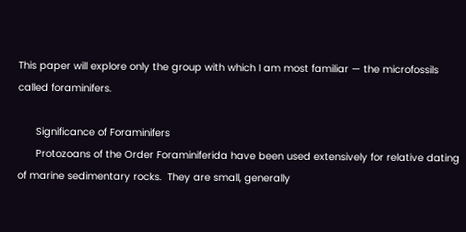This paper will explore only the group with which I am most familiar — the microfossils called foraminifers.

      Significance of Foraminifers
      Protozoans of the Order Foraminiferida have been used extensively for relative dating of marine sedimentary rocks.  They are small, generally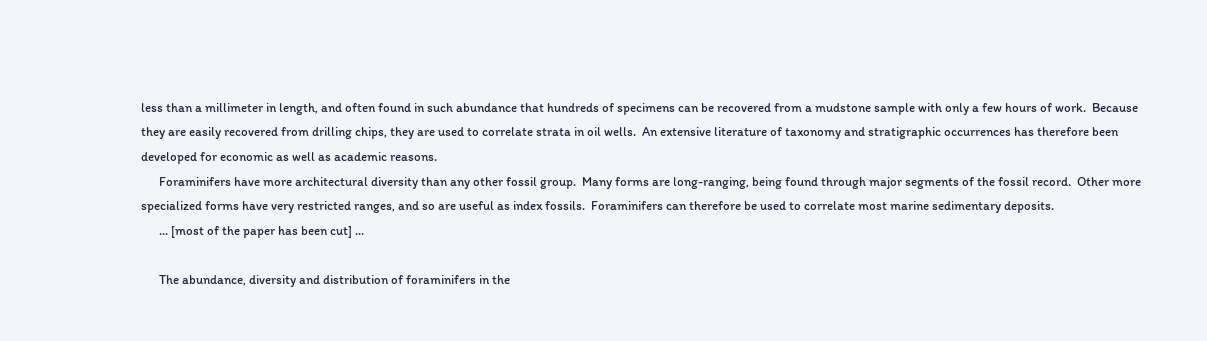less than a millimeter in length, and often found in such abundance that hundreds of specimens can be recovered from a mudstone sample with only a few hours of work.  Because they are easily recovered from drilling chips, they are used to correlate strata in oil wells.  An extensive literature of taxonomy and stratigraphic occurrences has therefore been developed for economic as well as academic reasons.
      Foraminifers have more architectural diversity than any other fossil group.  Many forms are long-ranging, being found through major segments of the fossil record.  Other more specialized forms have very restricted ranges, and so are useful as index fossils.  Foraminifers can therefore be used to correlate most marine sedimentary deposits.
      ... [most of the paper has been cut] ...

      The abundance, diversity and distribution of foraminifers in the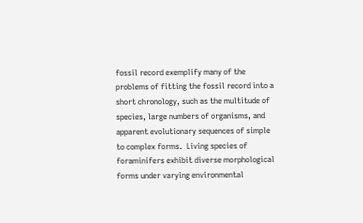fossil record exemplify many of the problems of fitting the fossil record into a short chronology, such as the multitude of species, large numbers of organisms, and apparent evolutionary sequences of simple to complex forms.  Living species of foraminifers exhibit diverse morphological forms under varying environmental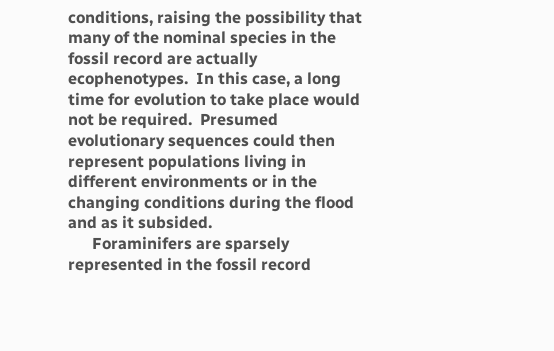conditions, raising the possibility that many of the nominal species in the fossil record are actually ecophenotypes.  In this case, a long time for evolution to take place would not be required.  Presumed evolutionary sequences could then represent populations living in different environments or in the changing conditions during the flood and as it subsided.
      Foraminifers are sparsely represented in the fossil record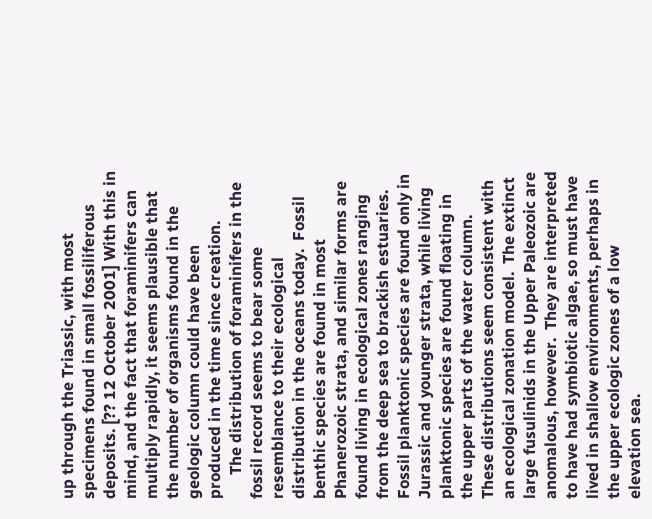up through the Triassic, with most specimens found in small fossiliferous deposits. [?? 12 October 2001] With this in mind, and the fact that foraminifers can multiply rapidly, it seems plausible that the number of organisms found in the geologic column could have been produced in the time since creation.
      The distribution of foraminifers in the fossil record seems to bear some resemblance to their ecological distribution in the oceans today.  Fossil benthic species are found in most Phanerozoic strata, and similar forms are found living in ecological zones ranging from the deep sea to brackish estuaries.  Fossil planktonic species are found only in Jurassic and younger strata, while living planktonic species are found floating in the upper parts of the water column.  These distributions seem consistent with an ecological zonation model.  The extinct large fusulinids in the Upper Paleozoic are anomalous, however.  They are interpreted to have had symbiotic algae, so must have lived in shallow environments, perhaps in the upper ecologic zones of a low elevation sea.